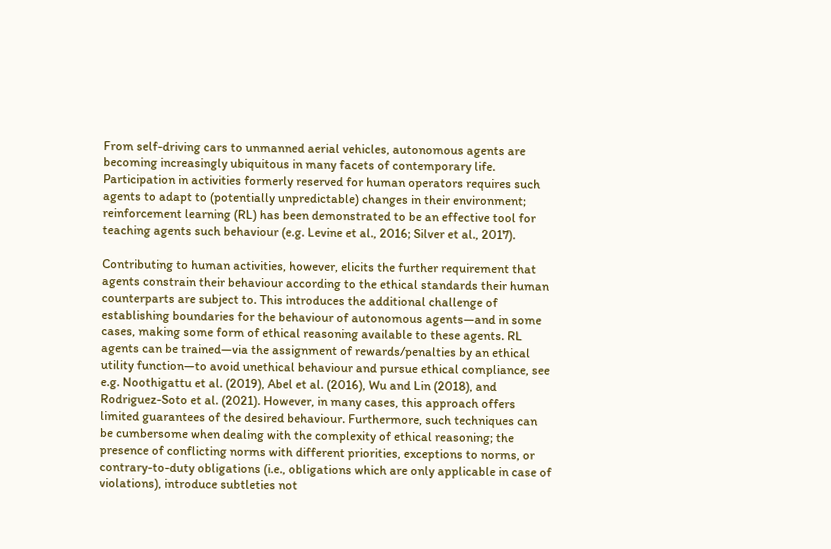From self-driving cars to unmanned aerial vehicles, autonomous agents are becoming increasingly ubiquitous in many facets of contemporary life. Participation in activities formerly reserved for human operators requires such agents to adapt to (potentially unpredictable) changes in their environment; reinforcement learning (RL) has been demonstrated to be an effective tool for teaching agents such behaviour (e.g. Levine et al., 2016; Silver et al., 2017).

Contributing to human activities, however, elicits the further requirement that agents constrain their behaviour according to the ethical standards their human counterparts are subject to. This introduces the additional challenge of establishing boundaries for the behaviour of autonomous agents—and in some cases, making some form of ethical reasoning available to these agents. RL agents can be trained—via the assignment of rewards/penalties by an ethical utility function—to avoid unethical behaviour and pursue ethical compliance, see e.g. Noothigattu et al. (2019), Abel et al. (2016), Wu and Lin (2018), and Rodriguez-Soto et al. (2021). However, in many cases, this approach offers limited guarantees of the desired behaviour. Furthermore, such techniques can be cumbersome when dealing with the complexity of ethical reasoning; the presence of conflicting norms with different priorities, exceptions to norms, or contrary-to-duty obligations (i.e., obligations which are only applicable in case of violations), introduce subtleties not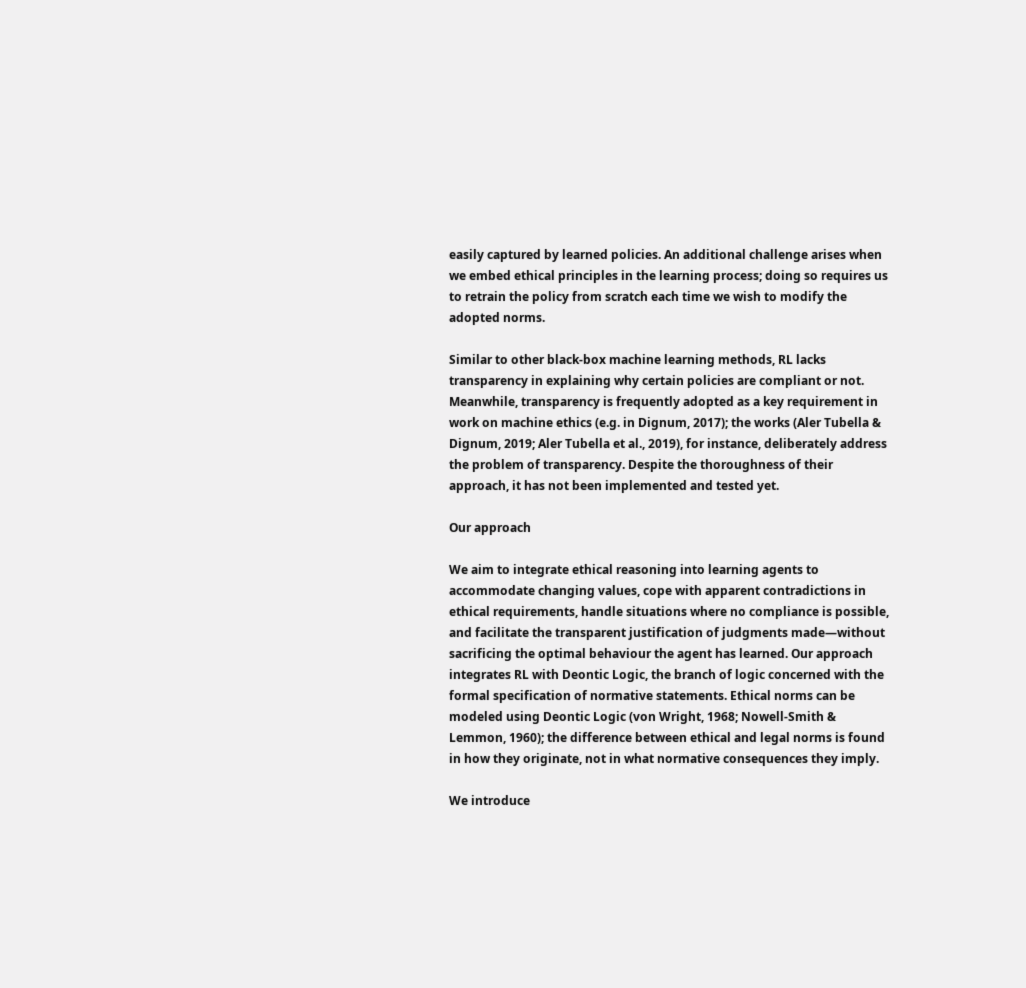easily captured by learned policies. An additional challenge arises when we embed ethical principles in the learning process; doing so requires us to retrain the policy from scratch each time we wish to modify the adopted norms.

Similar to other black-box machine learning methods, RL lacks transparency in explaining why certain policies are compliant or not. Meanwhile, transparency is frequently adopted as a key requirement in work on machine ethics (e.g. in Dignum, 2017); the works (Aler Tubella & Dignum, 2019; Aler Tubella et al., 2019), for instance, deliberately address the problem of transparency. Despite the thoroughness of their approach, it has not been implemented and tested yet.

Our approach

We aim to integrate ethical reasoning into learning agents to accommodate changing values, cope with apparent contradictions in ethical requirements, handle situations where no compliance is possible, and facilitate the transparent justification of judgments made—without sacrificing the optimal behaviour the agent has learned. Our approach integrates RL with Deontic Logic, the branch of logic concerned with the formal specification of normative statements. Ethical norms can be modeled using Deontic Logic (von Wright, 1968; Nowell-Smith & Lemmon, 1960); the difference between ethical and legal norms is found in how they originate, not in what normative consequences they imply.

We introduce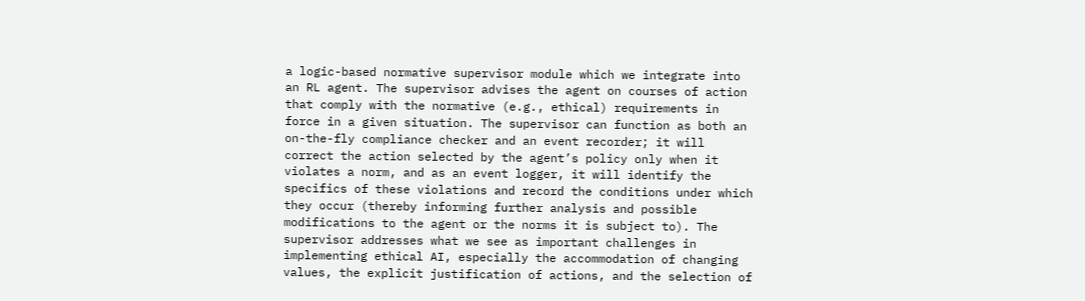a logic-based normative supervisor module which we integrate into an RL agent. The supervisor advises the agent on courses of action that comply with the normative (e.g., ethical) requirements in force in a given situation. The supervisor can function as both an on-the-fly compliance checker and an event recorder; it will correct the action selected by the agent’s policy only when it violates a norm, and as an event logger, it will identify the specifics of these violations and record the conditions under which they occur (thereby informing further analysis and possible modifications to the agent or the norms it is subject to). The supervisor addresses what we see as important challenges in implementing ethical AI, especially the accommodation of changing values, the explicit justification of actions, and the selection of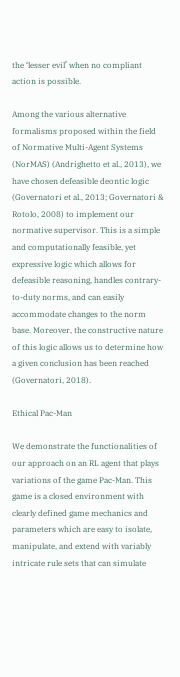the ‘lesser evil’ when no compliant action is possible.

Among the various alternative formalisms proposed within the field of Normative Multi-Agent Systems (NorMAS) (Andrighetto et al., 2013), we have chosen defeasible deontic logic (Governatori et al., 2013; Governatori & Rotolo, 2008) to implement our normative supervisor. This is a simple and computationally feasible, yet expressive logic which allows for defeasible reasoning, handles contrary-to-duty norms, and can easily accommodate changes to the norm base. Moreover, the constructive nature of this logic allows us to determine how a given conclusion has been reached (Governatori, 2018).

Ethical Pac-Man

We demonstrate the functionalities of our approach on an RL agent that plays variations of the game Pac-Man. This game is a closed environment with clearly defined game mechanics and parameters which are easy to isolate, manipulate, and extend with variably intricate rule sets that can simulate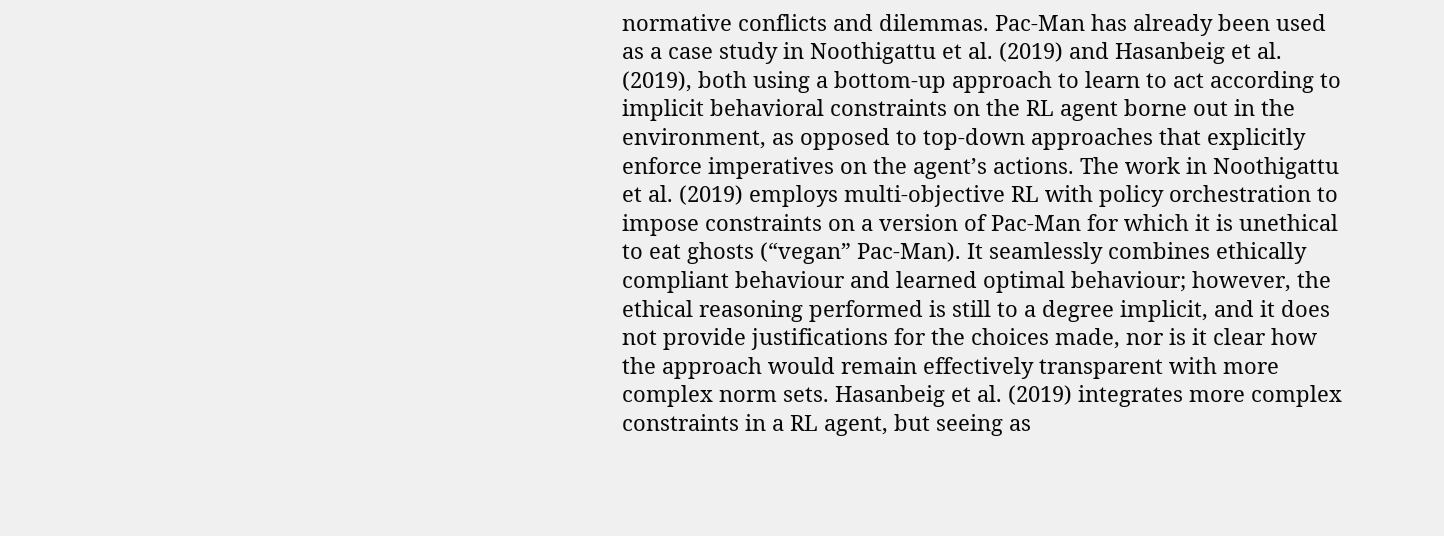normative conflicts and dilemmas. Pac-Man has already been used as a case study in Noothigattu et al. (2019) and Hasanbeig et al. (2019), both using a bottom-up approach to learn to act according to implicit behavioral constraints on the RL agent borne out in the environment, as opposed to top-down approaches that explicitly enforce imperatives on the agent’s actions. The work in Noothigattu et al. (2019) employs multi-objective RL with policy orchestration to impose constraints on a version of Pac-Man for which it is unethical to eat ghosts (“vegan” Pac-Man). It seamlessly combines ethically compliant behaviour and learned optimal behaviour; however, the ethical reasoning performed is still to a degree implicit, and it does not provide justifications for the choices made, nor is it clear how the approach would remain effectively transparent with more complex norm sets. Hasanbeig et al. (2019) integrates more complex constraints in a RL agent, but seeing as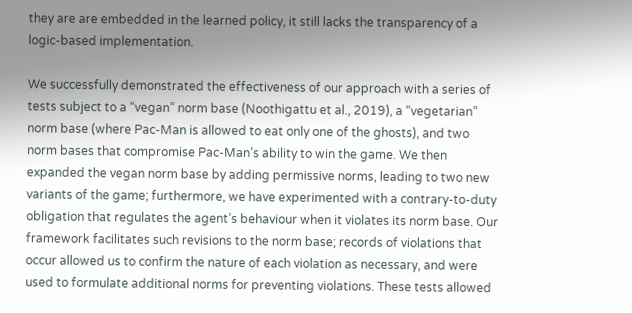they are are embedded in the learned policy, it still lacks the transparency of a logic-based implementation.

We successfully demonstrated the effectiveness of our approach with a series of tests subject to a “vegan” norm base (Noothigattu et al., 2019), a “vegetarian” norm base (where Pac-Man is allowed to eat only one of the ghosts), and two norm bases that compromise Pac-Man’s ability to win the game. We then expanded the vegan norm base by adding permissive norms, leading to two new variants of the game; furthermore, we have experimented with a contrary-to-duty obligation that regulates the agent’s behaviour when it violates its norm base. Our framework facilitates such revisions to the norm base; records of violations that occur allowed us to confirm the nature of each violation as necessary, and were used to formulate additional norms for preventing violations. These tests allowed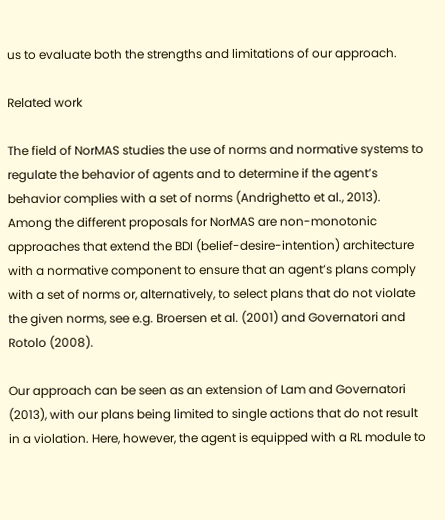us to evaluate both the strengths and limitations of our approach.

Related work

The field of NorMAS studies the use of norms and normative systems to regulate the behavior of agents and to determine if the agent’s behavior complies with a set of norms (Andrighetto et al., 2013). Among the different proposals for NorMAS are non-monotonic approaches that extend the BDI (belief-desire-intention) architecture with a normative component to ensure that an agent’s plans comply with a set of norms or, alternatively, to select plans that do not violate the given norms, see e.g. Broersen et al. (2001) and Governatori and Rotolo (2008).

Our approach can be seen as an extension of Lam and Governatori (2013), with our plans being limited to single actions that do not result in a violation. Here, however, the agent is equipped with a RL module to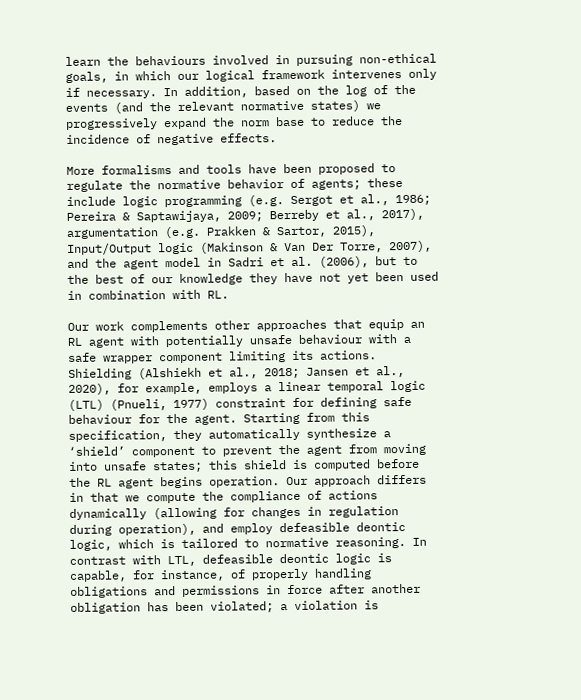learn the behaviours involved in pursuing non-ethical goals, in which our logical framework intervenes only if necessary. In addition, based on the log of the events (and the relevant normative states) we progressively expand the norm base to reduce the incidence of negative effects.

More formalisms and tools have been proposed to regulate the normative behavior of agents; these include logic programming (e.g. Sergot et al., 1986; Pereira & Saptawijaya, 2009; Berreby et al., 2017), argumentation (e.g. Prakken & Sartor, 2015), Input/Output logic (Makinson & Van Der Torre, 2007), and the agent model in Sadri et al. (2006), but to the best of our knowledge they have not yet been used in combination with RL.

Our work complements other approaches that equip an RL agent with potentially unsafe behaviour with a safe wrapper component limiting its actions. Shielding (Alshiekh et al., 2018; Jansen et al., 2020), for example, employs a linear temporal logic (LTL) (Pnueli, 1977) constraint for defining safe behaviour for the agent. Starting from this specification, they automatically synthesize a ‘shield’ component to prevent the agent from moving into unsafe states; this shield is computed before the RL agent begins operation. Our approach differs in that we compute the compliance of actions dynamically (allowing for changes in regulation during operation), and employ defeasible deontic logic, which is tailored to normative reasoning. In contrast with LTL, defeasible deontic logic is capable, for instance, of properly handling obligations and permissions in force after another obligation has been violated; a violation is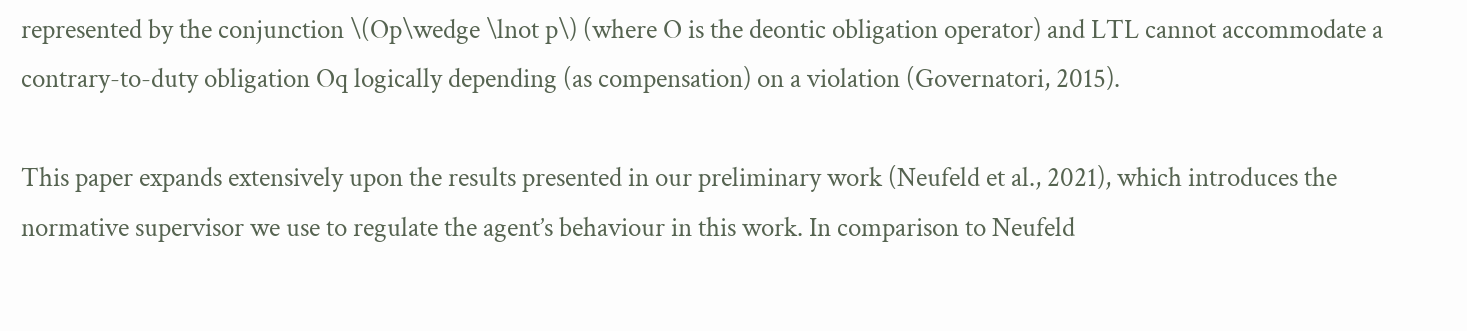represented by the conjunction \(Op\wedge \lnot p\) (where O is the deontic obligation operator) and LTL cannot accommodate a contrary-to-duty obligation Oq logically depending (as compensation) on a violation (Governatori, 2015).

This paper expands extensively upon the results presented in our preliminary work (Neufeld et al., 2021), which introduces the normative supervisor we use to regulate the agent’s behaviour in this work. In comparison to Neufeld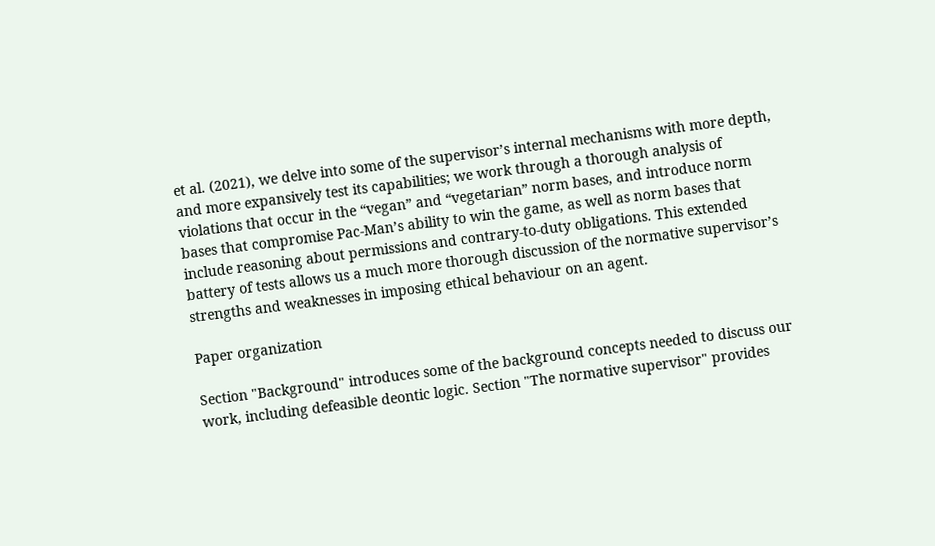et al. (2021), we delve into some of the supervisor’s internal mechanisms with more depth, and more expansively test its capabilities; we work through a thorough analysis of violations that occur in the “vegan” and “vegetarian” norm bases, and introduce norm bases that compromise Pac-Man’s ability to win the game, as well as norm bases that include reasoning about permissions and contrary-to-duty obligations. This extended battery of tests allows us a much more thorough discussion of the normative supervisor’s strengths and weaknesses in imposing ethical behaviour on an agent.

Paper organization

Section "Background" introduces some of the background concepts needed to discuss our work, including defeasible deontic logic. Section "The normative supervisor" provides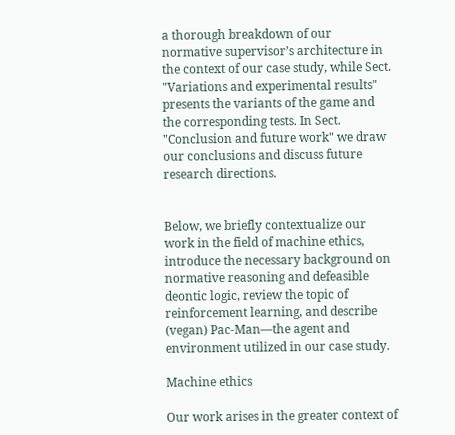a thorough breakdown of our normative supervisor’s architecture in the context of our case study, while Sect. "Variations and experimental results" presents the variants of the game and the corresponding tests. In Sect. "Conclusion and future work" we draw our conclusions and discuss future research directions.


Below, we briefly contextualize our work in the field of machine ethics, introduce the necessary background on normative reasoning and defeasible deontic logic, review the topic of reinforcement learning, and describe (vegan) Pac-Man—the agent and environment utilized in our case study.

Machine ethics

Our work arises in the greater context of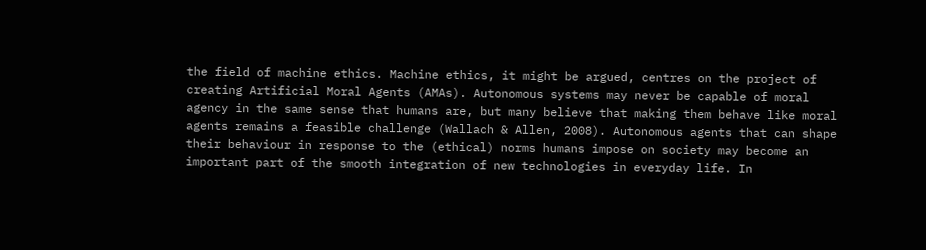the field of machine ethics. Machine ethics, it might be argued, centres on the project of creating Artificial Moral Agents (AMAs). Autonomous systems may never be capable of moral agency in the same sense that humans are, but many believe that making them behave like moral agents remains a feasible challenge (Wallach & Allen, 2008). Autonomous agents that can shape their behaviour in response to the (ethical) norms humans impose on society may become an important part of the smooth integration of new technologies in everyday life. In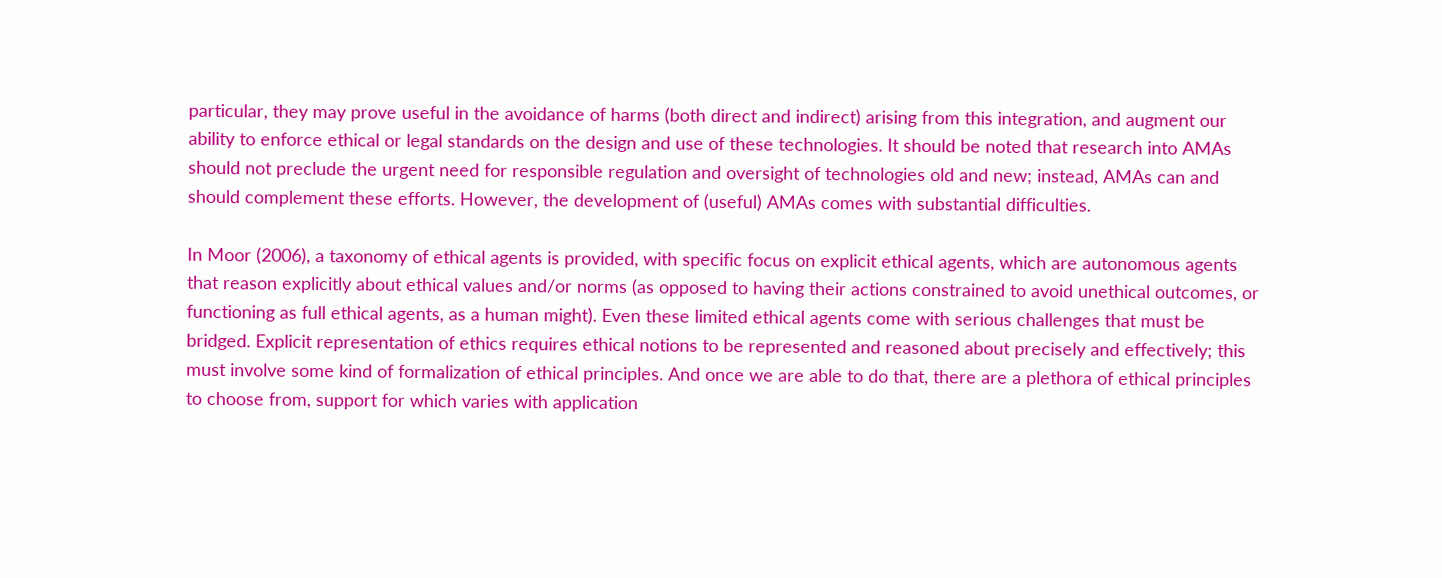particular, they may prove useful in the avoidance of harms (both direct and indirect) arising from this integration, and augment our ability to enforce ethical or legal standards on the design and use of these technologies. It should be noted that research into AMAs should not preclude the urgent need for responsible regulation and oversight of technologies old and new; instead, AMAs can and should complement these efforts. However, the development of (useful) AMAs comes with substantial difficulties.

In Moor (2006), a taxonomy of ethical agents is provided, with specific focus on explicit ethical agents, which are autonomous agents that reason explicitly about ethical values and/or norms (as opposed to having their actions constrained to avoid unethical outcomes, or functioning as full ethical agents, as a human might). Even these limited ethical agents come with serious challenges that must be bridged. Explicit representation of ethics requires ethical notions to be represented and reasoned about precisely and effectively; this must involve some kind of formalization of ethical principles. And once we are able to do that, there are a plethora of ethical principles to choose from, support for which varies with application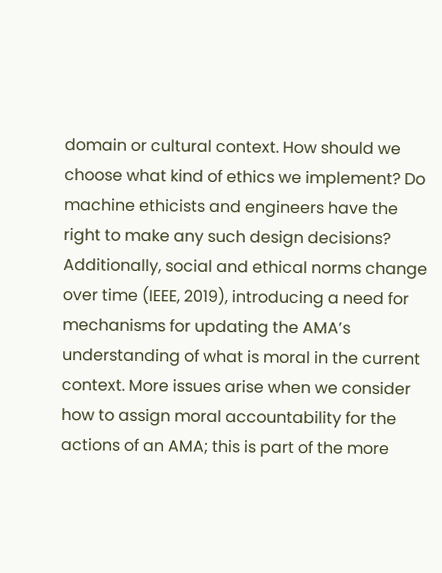domain or cultural context. How should we choose what kind of ethics we implement? Do machine ethicists and engineers have the right to make any such design decisions? Additionally, social and ethical norms change over time (IEEE, 2019), introducing a need for mechanisms for updating the AMA’s understanding of what is moral in the current context. More issues arise when we consider how to assign moral accountability for the actions of an AMA; this is part of the more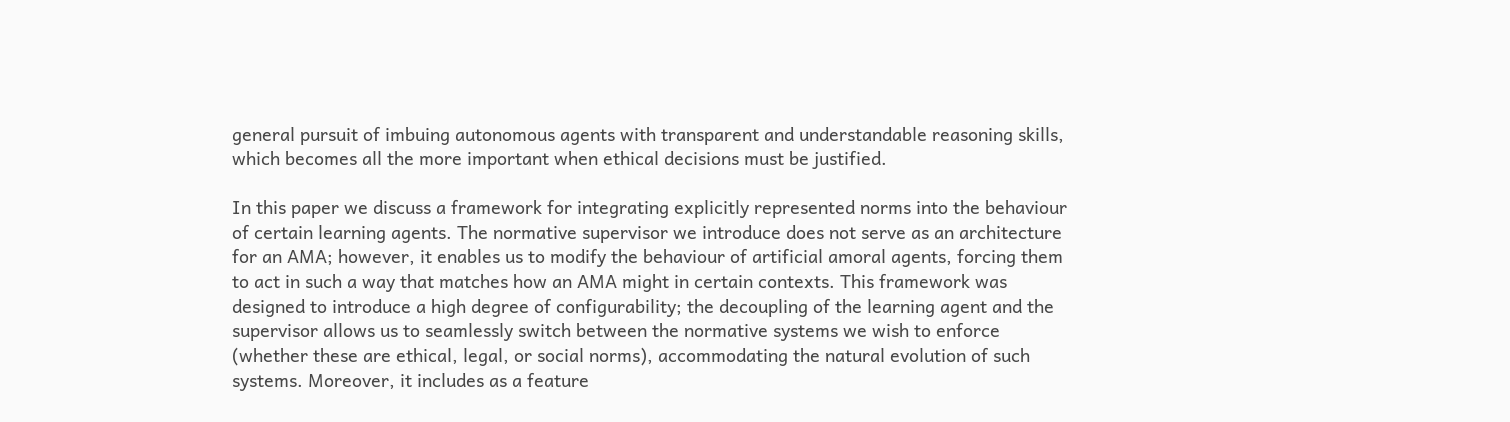general pursuit of imbuing autonomous agents with transparent and understandable reasoning skills, which becomes all the more important when ethical decisions must be justified.

In this paper we discuss a framework for integrating explicitly represented norms into the behaviour of certain learning agents. The normative supervisor we introduce does not serve as an architecture for an AMA; however, it enables us to modify the behaviour of artificial amoral agents, forcing them to act in such a way that matches how an AMA might in certain contexts. This framework was designed to introduce a high degree of configurability; the decoupling of the learning agent and the supervisor allows us to seamlessly switch between the normative systems we wish to enforce (whether these are ethical, legal, or social norms), accommodating the natural evolution of such systems. Moreover, it includes as a feature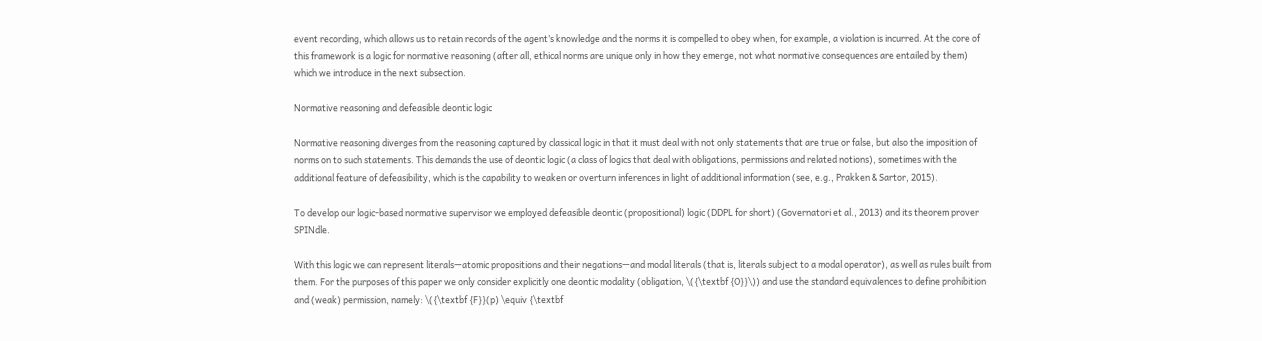event recording, which allows us to retain records of the agent’s knowledge and the norms it is compelled to obey when, for example, a violation is incurred. At the core of this framework is a logic for normative reasoning (after all, ethical norms are unique only in how they emerge, not what normative consequences are entailed by them) which we introduce in the next subsection.

Normative reasoning and defeasible deontic logic

Normative reasoning diverges from the reasoning captured by classical logic in that it must deal with not only statements that are true or false, but also the imposition of norms on to such statements. This demands the use of deontic logic (a class of logics that deal with obligations, permissions and related notions), sometimes with the additional feature of defeasibility, which is the capability to weaken or overturn inferences in light of additional information (see, e.g., Prakken & Sartor, 2015).

To develop our logic-based normative supervisor we employed defeasible deontic (propositional) logic (DDPL for short) (Governatori et al., 2013) and its theorem prover SPINdle.

With this logic we can represent literals—atomic propositions and their negations—and modal literals (that is, literals subject to a modal operator), as well as rules built from them. For the purposes of this paper we only consider explicitly one deontic modality (obligation, \({\textbf {O}}\)) and use the standard equivalences to define prohibition and (weak) permission, namely: \({\textbf {F}}(p) \equiv {\textbf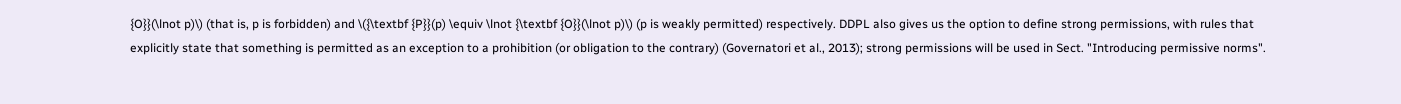{O}}(\lnot p)\) (that is, p is forbidden) and \({\textbf {P}}(p) \equiv \lnot {\textbf {O}}(\lnot p)\) (p is weakly permitted) respectively. DDPL also gives us the option to define strong permissions, with rules that explicitly state that something is permitted as an exception to a prohibition (or obligation to the contrary) (Governatori et al., 2013); strong permissions will be used in Sect. "Introducing permissive norms".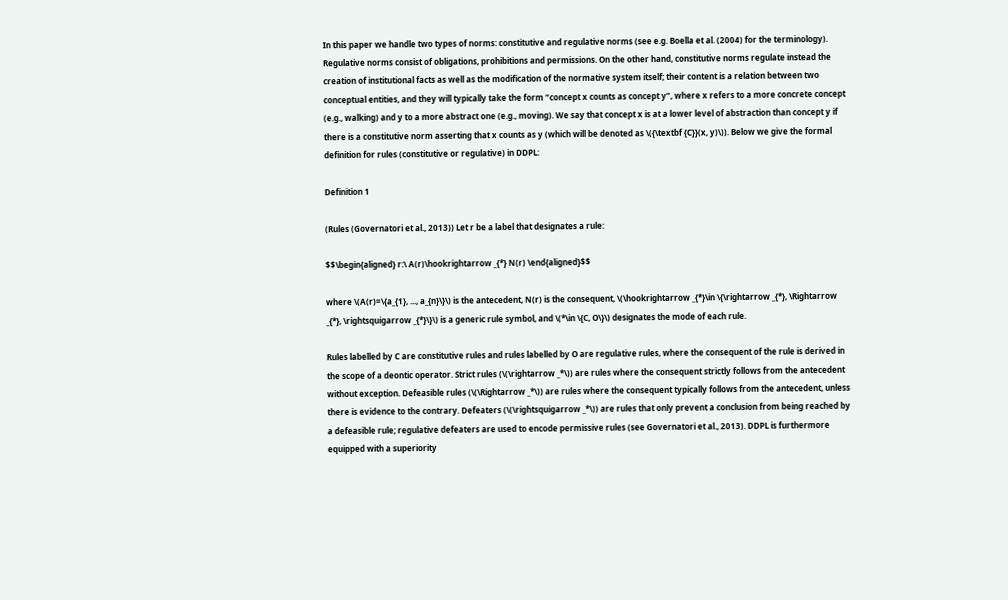In this paper we handle two types of norms: constitutive and regulative norms (see e.g. Boella et al. (2004) for the terminology). Regulative norms consist of obligations, prohibitions and permissions. On the other hand, constitutive norms regulate instead the creation of institutional facts as well as the modification of the normative system itself; their content is a relation between two conceptual entities, and they will typically take the form “concept x counts as concept y”, where x refers to a more concrete concept (e.g., walking) and y to a more abstract one (e.g., moving). We say that concept x is at a lower level of abstraction than concept y if there is a constitutive norm asserting that x counts as y (which will be denoted as \({\textbf {C}}(x, y)\)). Below we give the formal definition for rules (constitutive or regulative) in DDPL:

Definition 1

(Rules (Governatori et al., 2013)) Let r be a label that designates a rule:

$$\begin{aligned} r:\ A(r)\hookrightarrow _{*} N(r) \end{aligned}$$

where \(A(r)=\{a_{1}, ..., a_{n}\}\) is the antecedent, N(r) is the consequent, \(\hookrightarrow _{*}\in \{\rightarrow _{*}, \Rightarrow _{*}, \rightsquigarrow _{*}\}\) is a generic rule symbol, and \(*\in \{C, O\}\) designates the mode of each rule.

Rules labelled by C are constitutive rules and rules labelled by O are regulative rules, where the consequent of the rule is derived in the scope of a deontic operator. Strict rules (\(\rightarrow _*\)) are rules where the consequent strictly follows from the antecedent without exception. Defeasible rules (\(\Rightarrow _*\)) are rules where the consequent typically follows from the antecedent, unless there is evidence to the contrary. Defeaters (\(\rightsquigarrow _*\)) are rules that only prevent a conclusion from being reached by a defeasible rule; regulative defeaters are used to encode permissive rules (see Governatori et al., 2013). DDPL is furthermore equipped with a superiority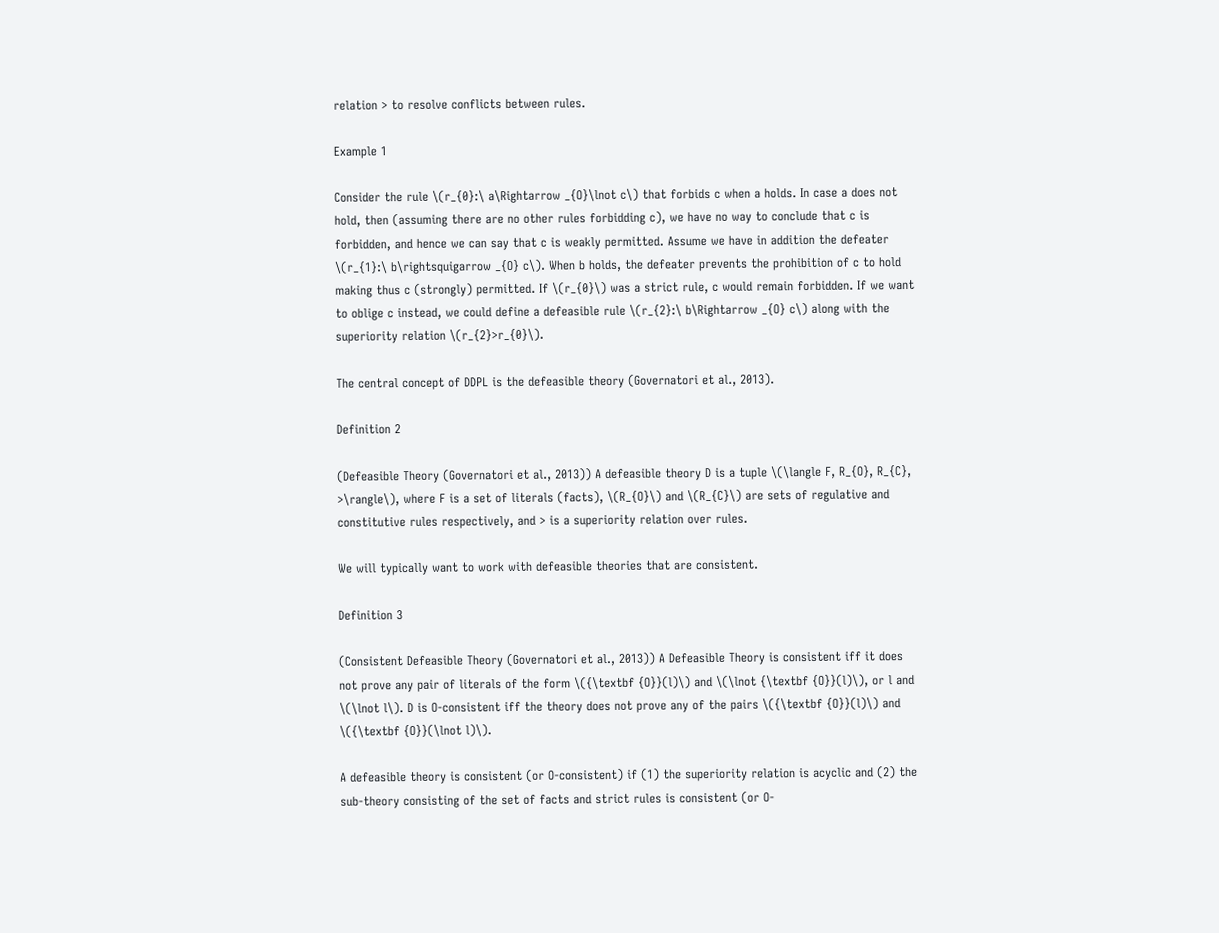relation > to resolve conflicts between rules.

Example 1

Consider the rule \(r_{0}:\ a\Rightarrow _{O}\lnot c\) that forbids c when a holds. In case a does not hold, then (assuming there are no other rules forbidding c), we have no way to conclude that c is forbidden, and hence we can say that c is weakly permitted. Assume we have in addition the defeater \(r_{1}:\ b\rightsquigarrow _{O} c\). When b holds, the defeater prevents the prohibition of c to hold making thus c (strongly) permitted. If \(r_{0}\) was a strict rule, c would remain forbidden. If we want to oblige c instead, we could define a defeasible rule \(r_{2}:\ b\Rightarrow _{O} c\) along with the superiority relation \(r_{2}>r_{0}\).

The central concept of DDPL is the defeasible theory (Governatori et al., 2013).

Definition 2

(Defeasible Theory (Governatori et al., 2013)) A defeasible theory D is a tuple \(\langle F, R_{O}, R_{C}, >\rangle\), where F is a set of literals (facts), \(R_{O}\) and \(R_{C}\) are sets of regulative and constitutive rules respectively, and > is a superiority relation over rules.

We will typically want to work with defeasible theories that are consistent.

Definition 3

(Consistent Defeasible Theory (Governatori et al., 2013)) A Defeasible Theory is consistent iff it does not prove any pair of literals of the form \({\textbf {O}}(l)\) and \(\lnot {\textbf {O}}(l)\), or l and \(\lnot l\). D is O-consistent iff the theory does not prove any of the pairs \({\textbf {O}}(l)\) and \({\textbf {O}}(\lnot l)\).

A defeasible theory is consistent (or O-consistent) if (1) the superiority relation is acyclic and (2) the sub-theory consisting of the set of facts and strict rules is consistent (or O-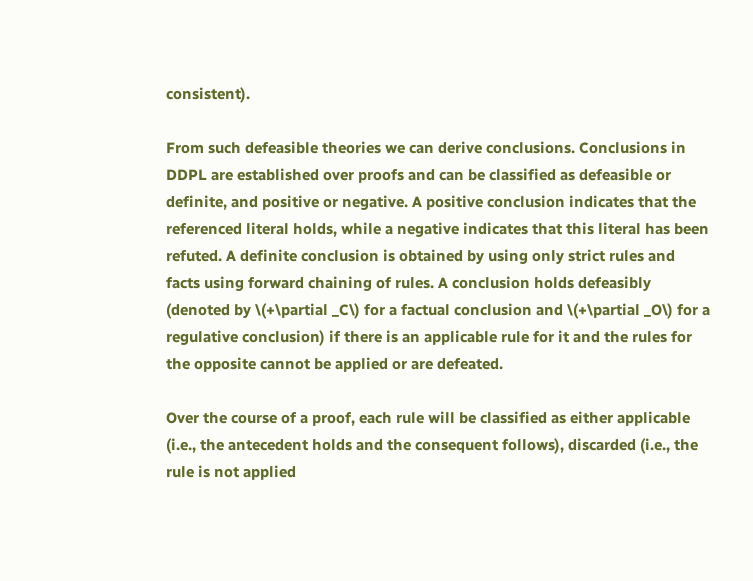consistent).

From such defeasible theories we can derive conclusions. Conclusions in DDPL are established over proofs and can be classified as defeasible or definite, and positive or negative. A positive conclusion indicates that the referenced literal holds, while a negative indicates that this literal has been refuted. A definite conclusion is obtained by using only strict rules and facts using forward chaining of rules. A conclusion holds defeasibly (denoted by \(+\partial _C\) for a factual conclusion and \(+\partial _O\) for a regulative conclusion) if there is an applicable rule for it and the rules for the opposite cannot be applied or are defeated.

Over the course of a proof, each rule will be classified as either applicable (i.e., the antecedent holds and the consequent follows), discarded (i.e., the rule is not applied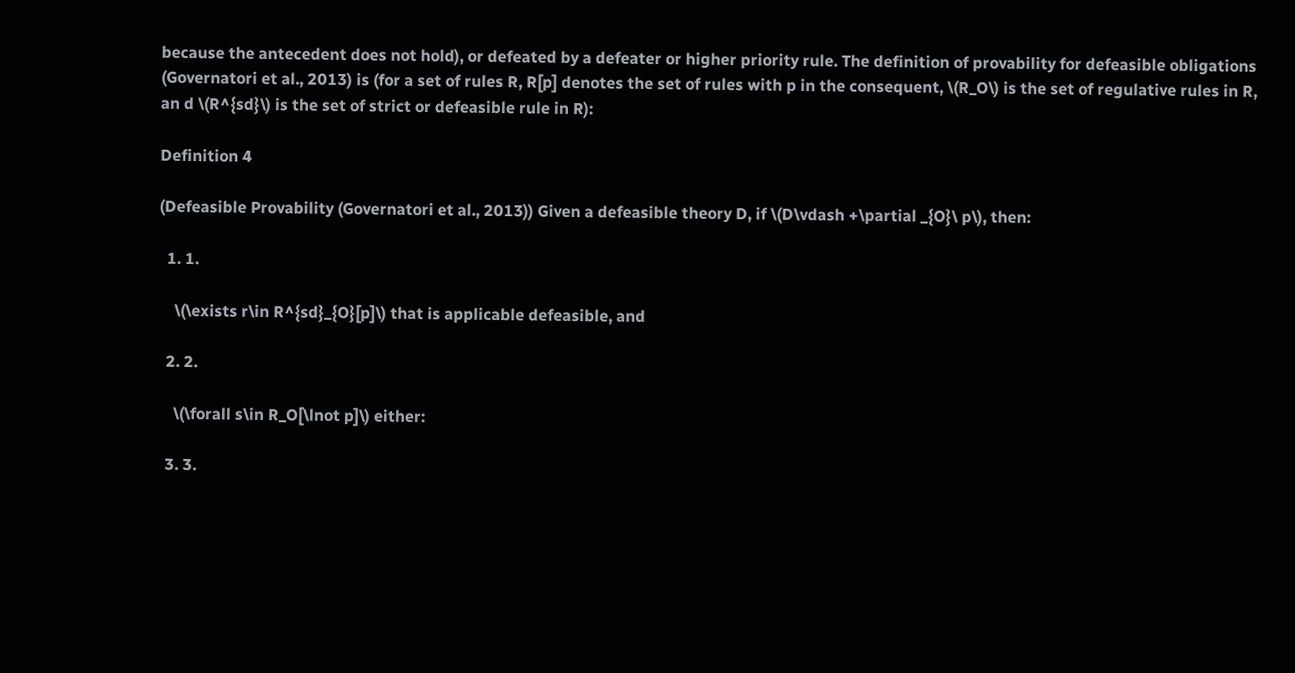because the antecedent does not hold), or defeated by a defeater or higher priority rule. The definition of provability for defeasible obligations (Governatori et al., 2013) is (for a set of rules R, R[p] denotes the set of rules with p in the consequent, \(R_O\) is the set of regulative rules in R, an d \(R^{sd}\) is the set of strict or defeasible rule in R):

Definition 4

(Defeasible Provability (Governatori et al., 2013)) Given a defeasible theory D, if \(D\vdash +\partial _{O}\ p\), then:

  1. 1.

    \(\exists r\in R^{sd}_{O}[p]\) that is applicable defeasible, and

  2. 2.

    \(\forall s\in R_O[\lnot p]\) either:

  3. 3.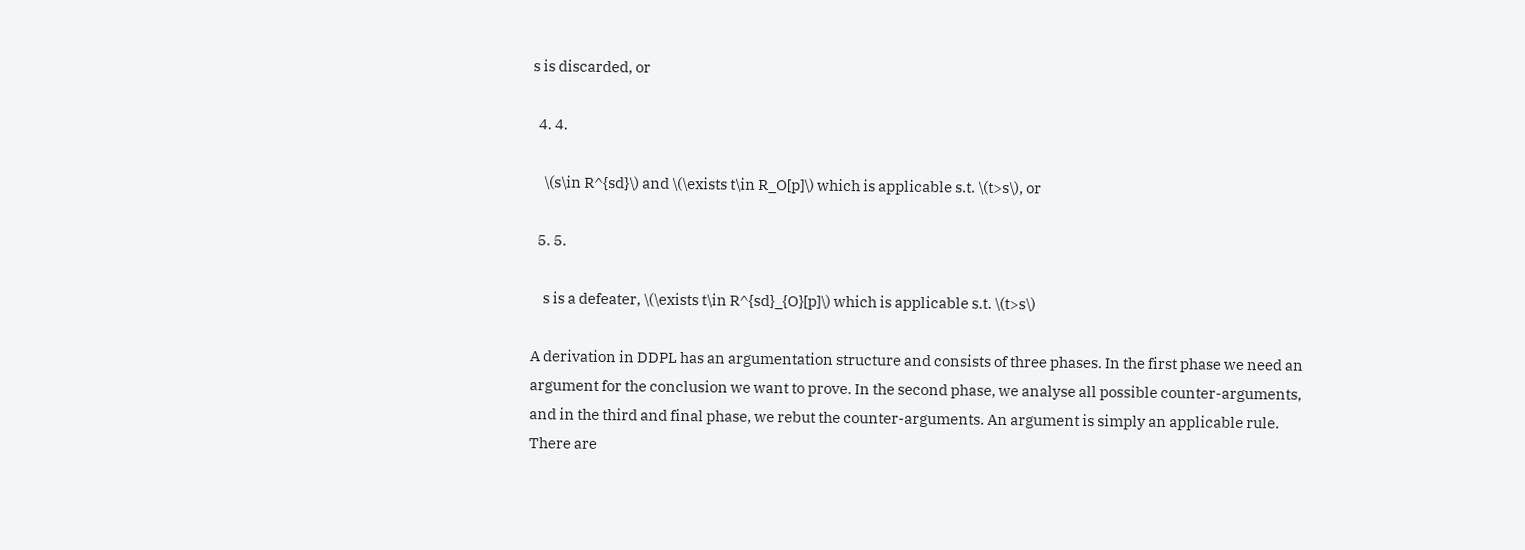s is discarded, or

  4. 4.

    \(s\in R^{sd}\) and \(\exists t\in R_O[p]\) which is applicable s.t. \(t>s\), or

  5. 5.

    s is a defeater, \(\exists t\in R^{sd}_{O}[p]\) which is applicable s.t. \(t>s\)

A derivation in DDPL has an argumentation structure and consists of three phases. In the first phase we need an argument for the conclusion we want to prove. In the second phase, we analyse all possible counter-arguments, and in the third and final phase, we rebut the counter-arguments. An argument is simply an applicable rule. There are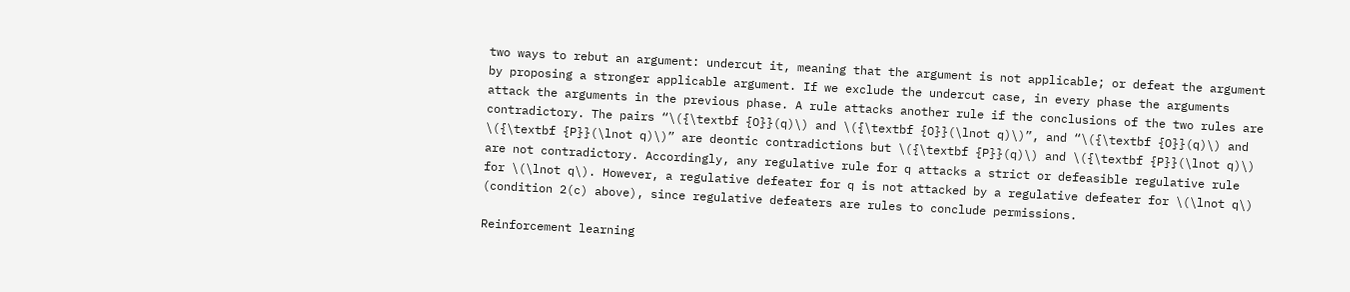two ways to rebut an argument: undercut it, meaning that the argument is not applicable; or defeat the argument by proposing a stronger applicable argument. If we exclude the undercut case, in every phase the arguments attack the arguments in the previous phase. A rule attacks another rule if the conclusions of the two rules are contradictory. The pairs “\({\textbf {O}}(q)\) and \({\textbf {O}}(\lnot q)\)”, and “\({\textbf {O}}(q)\) and \({\textbf {P}}(\lnot q)\)” are deontic contradictions but \({\textbf {P}}(q)\) and \({\textbf {P}}(\lnot q)\) are not contradictory. Accordingly, any regulative rule for q attacks a strict or defeasible regulative rule for \(\lnot q\). However, a regulative defeater for q is not attacked by a regulative defeater for \(\lnot q\) (condition 2(c) above), since regulative defeaters are rules to conclude permissions.

Reinforcement learning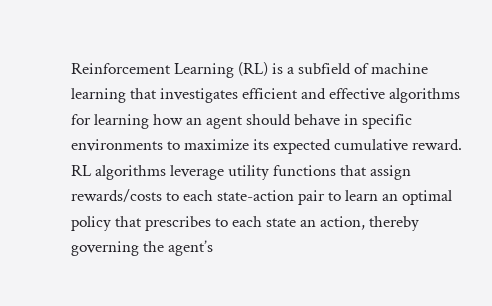Reinforcement Learning (RL) is a subfield of machine learning that investigates efficient and effective algorithms for learning how an agent should behave in specific environments to maximize its expected cumulative reward. RL algorithms leverage utility functions that assign rewards/costs to each state-action pair to learn an optimal policy that prescribes to each state an action, thereby governing the agent’s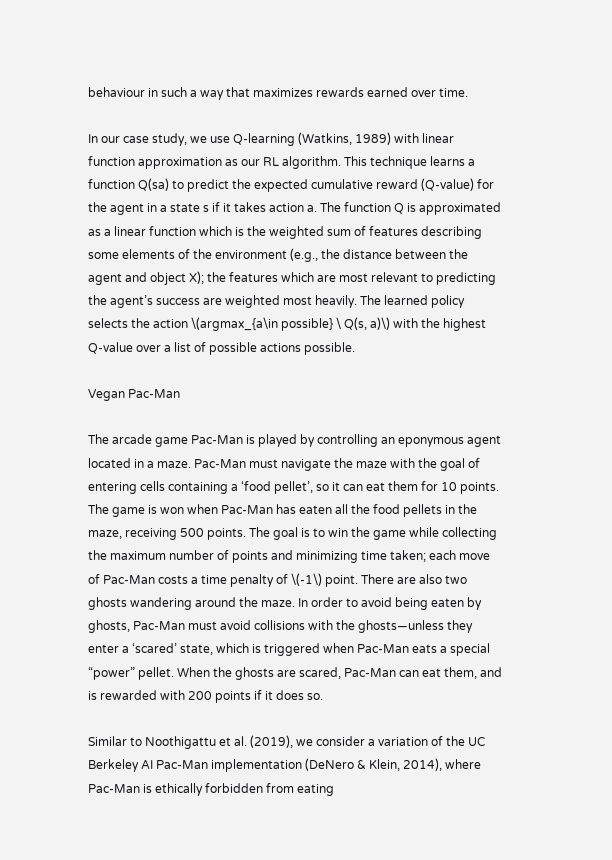behaviour in such a way that maximizes rewards earned over time.

In our case study, we use Q-learning (Watkins, 1989) with linear function approximation as our RL algorithm. This technique learns a function Q(sa) to predict the expected cumulative reward (Q-value) for the agent in a state s if it takes action a. The function Q is approximated as a linear function which is the weighted sum of features describing some elements of the environment (e.g., the distance between the agent and object X); the features which are most relevant to predicting the agent’s success are weighted most heavily. The learned policy selects the action \(argmax_{a\in possible} \ Q(s, a)\) with the highest Q-value over a list of possible actions possible.

Vegan Pac-Man

The arcade game Pac-Man is played by controlling an eponymous agent located in a maze. Pac-Man must navigate the maze with the goal of entering cells containing a ‘food pellet’, so it can eat them for 10 points. The game is won when Pac-Man has eaten all the food pellets in the maze, receiving 500 points. The goal is to win the game while collecting the maximum number of points and minimizing time taken; each move of Pac-Man costs a time penalty of \(-1\) point. There are also two ghosts wandering around the maze. In order to avoid being eaten by ghosts, Pac-Man must avoid collisions with the ghosts—unless they enter a ‘scared’ state, which is triggered when Pac-Man eats a special “power” pellet. When the ghosts are scared, Pac-Man can eat them, and is rewarded with 200 points if it does so.

Similar to Noothigattu et al. (2019), we consider a variation of the UC Berkeley AI Pac-Man implementation (DeNero & Klein, 2014), where Pac-Man is ethically forbidden from eating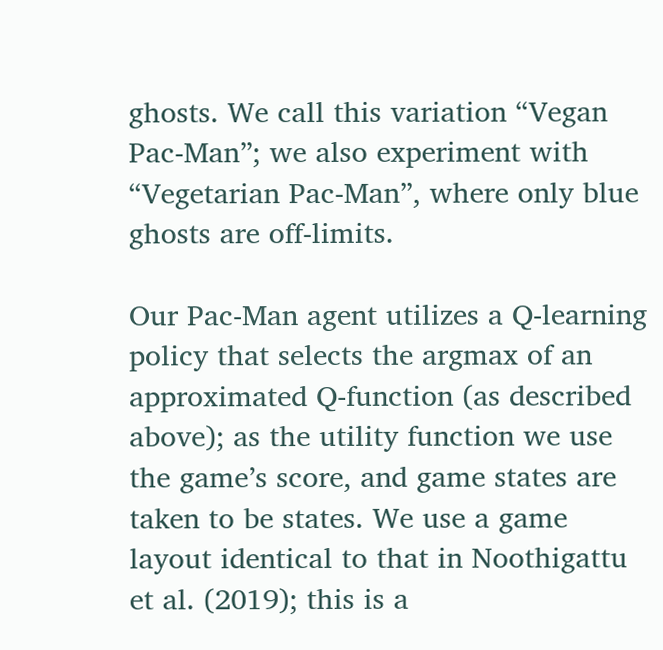ghosts. We call this variation “Vegan Pac-Man”; we also experiment with “Vegetarian Pac-Man”, where only blue ghosts are off-limits.

Our Pac-Man agent utilizes a Q-learning policy that selects the argmax of an approximated Q-function (as described above); as the utility function we use the game’s score, and game states are taken to be states. We use a game layout identical to that in Noothigattu et al. (2019); this is a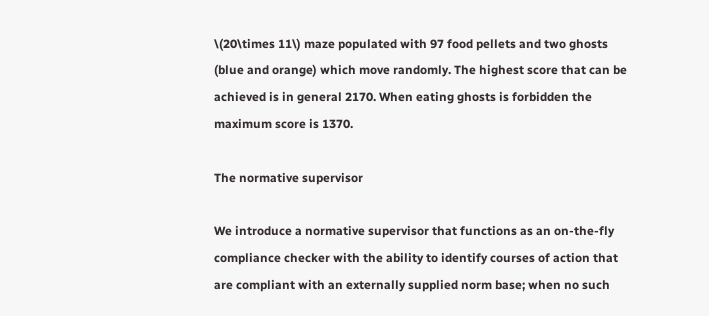\(20\times 11\) maze populated with 97 food pellets and two ghosts (blue and orange) which move randomly. The highest score that can be achieved is in general 2170. When eating ghosts is forbidden the maximum score is 1370.

The normative supervisor

We introduce a normative supervisor that functions as an on-the-fly compliance checker with the ability to identify courses of action that are compliant with an externally supplied norm base; when no such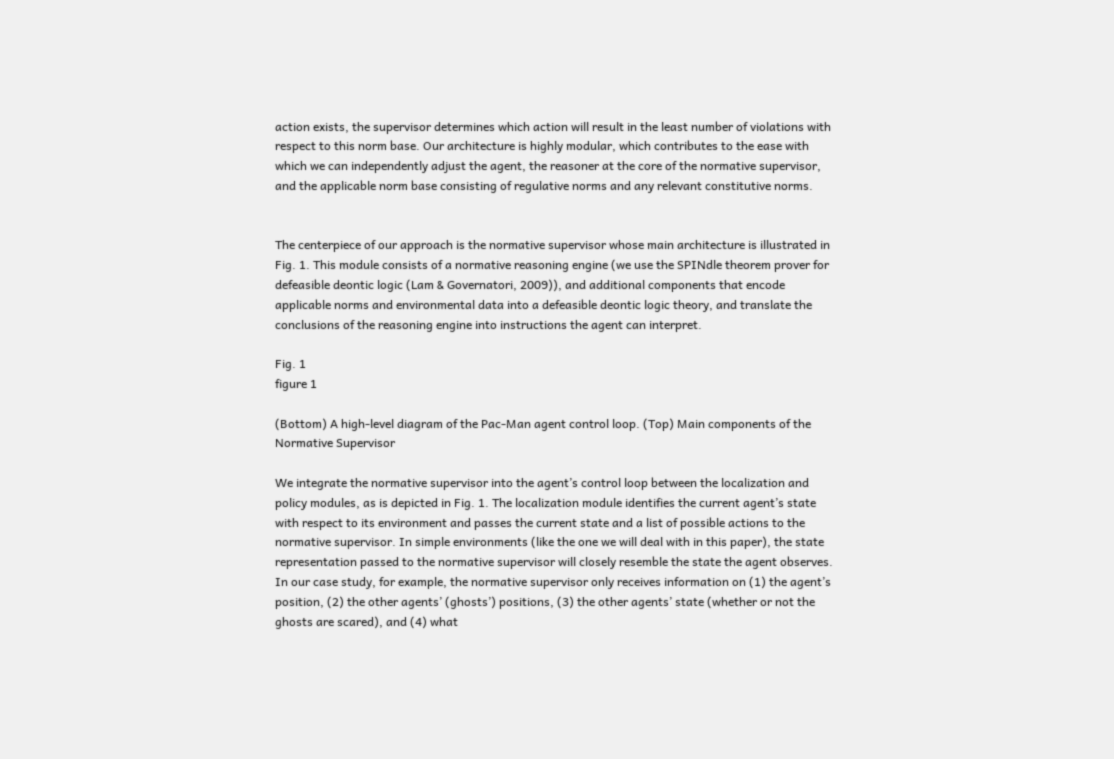action exists, the supervisor determines which action will result in the least number of violations with respect to this norm base. Our architecture is highly modular, which contributes to the ease with which we can independently adjust the agent, the reasoner at the core of the normative supervisor, and the applicable norm base consisting of regulative norms and any relevant constitutive norms.


The centerpiece of our approach is the normative supervisor whose main architecture is illustrated in Fig. 1. This module consists of a normative reasoning engine (we use the SPINdle theorem prover for defeasible deontic logic (Lam & Governatori, 2009)), and additional components that encode applicable norms and environmental data into a defeasible deontic logic theory, and translate the conclusions of the reasoning engine into instructions the agent can interpret.

Fig. 1
figure 1

(Bottom) A high-level diagram of the Pac-Man agent control loop. (Top) Main components of the Normative Supervisor

We integrate the normative supervisor into the agent’s control loop between the localization and policy modules, as is depicted in Fig. 1. The localization module identifies the current agent’s state with respect to its environment and passes the current state and a list of possible actions to the normative supervisor. In simple environments (like the one we will deal with in this paper), the state representation passed to the normative supervisor will closely resemble the state the agent observes. In our case study, for example, the normative supervisor only receives information on (1) the agent’s position, (2) the other agents’ (ghosts’) positions, (3) the other agents’ state (whether or not the ghosts are scared), and (4) what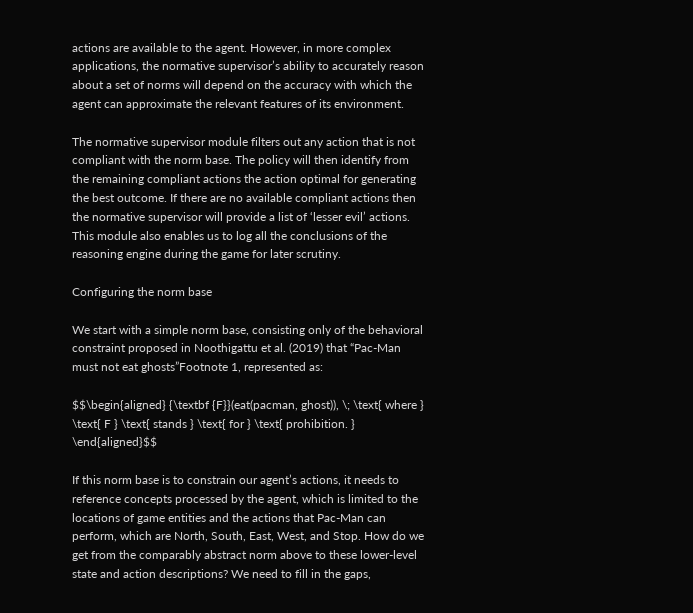actions are available to the agent. However, in more complex applications, the normative supervisor’s ability to accurately reason about a set of norms will depend on the accuracy with which the agent can approximate the relevant features of its environment.

The normative supervisor module filters out any action that is not compliant with the norm base. The policy will then identify from the remaining compliant actions the action optimal for generating the best outcome. If there are no available compliant actions then the normative supervisor will provide a list of ‘lesser evil’ actions. This module also enables us to log all the conclusions of the reasoning engine during the game for later scrutiny.

Configuring the norm base

We start with a simple norm base, consisting only of the behavioral constraint proposed in Noothigattu et al. (2019) that “Pac-Man must not eat ghosts”Footnote 1, represented as:

$$\begin{aligned} {\textbf {F}}(eat(pacman, ghost)), \; \text{ where } \text{ F } \text{ stands } \text{ for } \text{ prohibition. } \end{aligned}$$

If this norm base is to constrain our agent’s actions, it needs to reference concepts processed by the agent, which is limited to the locations of game entities and the actions that Pac-Man can perform, which are North, South, East, West, and Stop. How do we get from the comparably abstract norm above to these lower-level state and action descriptions? We need to fill in the gaps,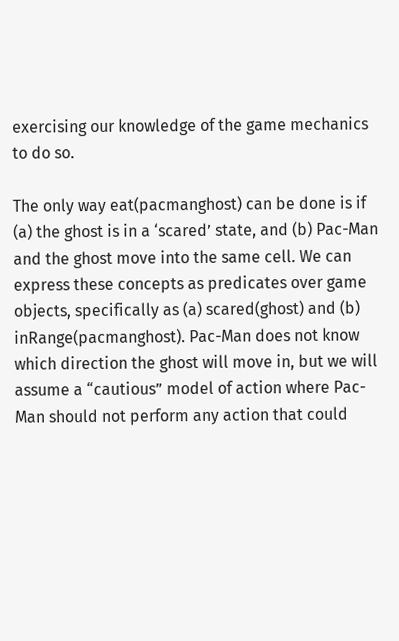exercising our knowledge of the game mechanics to do so.

The only way eat(pacmanghost) can be done is if (a) the ghost is in a ‘scared’ state, and (b) Pac-Man and the ghost move into the same cell. We can express these concepts as predicates over game objects, specifically as (a) scared(ghost) and (b) inRange(pacmanghost). Pac-Man does not know which direction the ghost will move in, but we will assume a “cautious” model of action where Pac-Man should not perform any action that could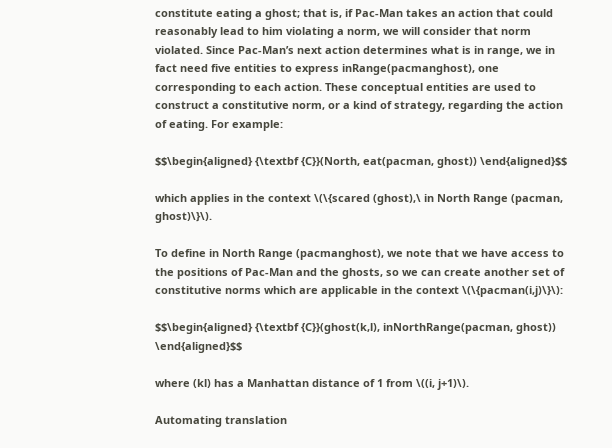constitute eating a ghost; that is, if Pac-Man takes an action that could reasonably lead to him violating a norm, we will consider that norm violated. Since Pac-Man’s next action determines what is in range, we in fact need five entities to express inRange(pacmanghost), one corresponding to each action. These conceptual entities are used to construct a constitutive norm, or a kind of strategy, regarding the action of eating. For example:

$$\begin{aligned} {\textbf {C}}(North, eat(pacman, ghost)) \end{aligned}$$

which applies in the context \(\{scared (ghost),\ in North Range (pacman, ghost)\}\).

To define in North Range (pacmanghost), we note that we have access to the positions of Pac-Man and the ghosts, so we can create another set of constitutive norms which are applicable in the context \(\{pacman(i,j)\}\):

$$\begin{aligned} {\textbf {C}}(ghost(k,l), inNorthRange(pacman, ghost)) \end{aligned}$$

where (kl) has a Manhattan distance of 1 from \((i, j+1)\).

Automating translation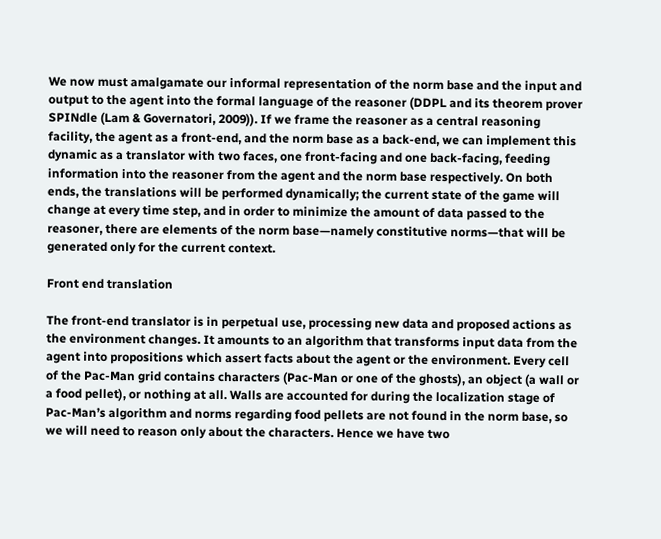We now must amalgamate our informal representation of the norm base and the input and output to the agent into the formal language of the reasoner (DDPL and its theorem prover SPINdle (Lam & Governatori, 2009)). If we frame the reasoner as a central reasoning facility, the agent as a front-end, and the norm base as a back-end, we can implement this dynamic as a translator with two faces, one front-facing and one back-facing, feeding information into the reasoner from the agent and the norm base respectively. On both ends, the translations will be performed dynamically; the current state of the game will change at every time step, and in order to minimize the amount of data passed to the reasoner, there are elements of the norm base—namely constitutive norms—that will be generated only for the current context.

Front end translation

The front-end translator is in perpetual use, processing new data and proposed actions as the environment changes. It amounts to an algorithm that transforms input data from the agent into propositions which assert facts about the agent or the environment. Every cell of the Pac-Man grid contains characters (Pac-Man or one of the ghosts), an object (a wall or a food pellet), or nothing at all. Walls are accounted for during the localization stage of Pac-Man’s algorithm and norms regarding food pellets are not found in the norm base, so we will need to reason only about the characters. Hence we have two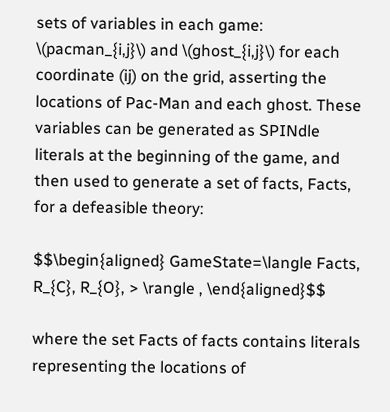sets of variables in each game: \(pacman_{i,j}\) and \(ghost_{i,j}\) for each coordinate (ij) on the grid, asserting the locations of Pac-Man and each ghost. These variables can be generated as SPINdle literals at the beginning of the game, and then used to generate a set of facts, Facts, for a defeasible theory:

$$\begin{aligned} GameState=\langle Facts, R_{C}, R_{O}, > \rangle , \end{aligned}$$

where the set Facts of facts contains literals representing the locations of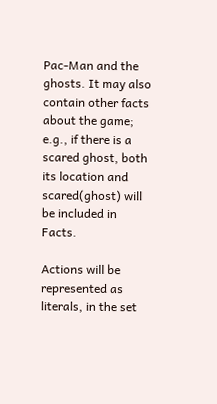Pac-Man and the ghosts. It may also contain other facts about the game; e.g., if there is a scared ghost, both its location and scared(ghost) will be included in Facts.

Actions will be represented as literals, in the set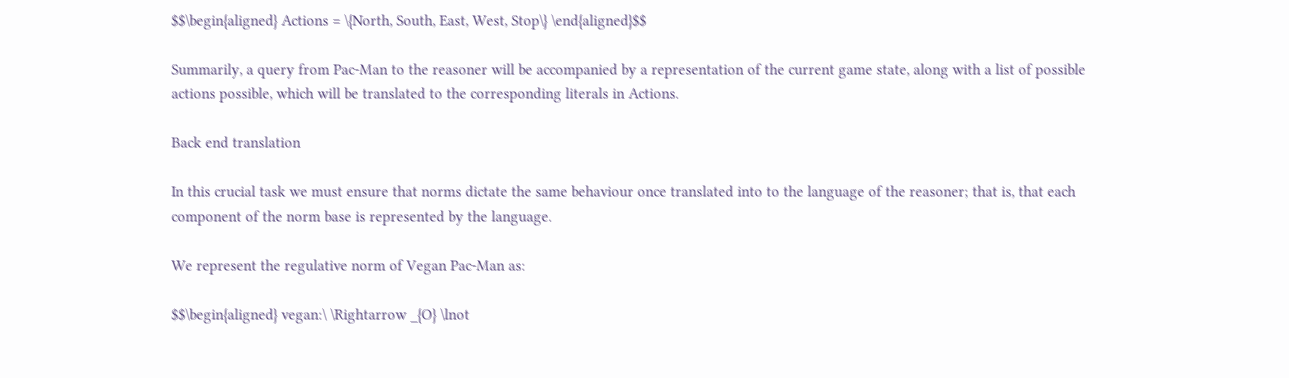$$\begin{aligned} Actions = \{North, South, East, West, Stop\} \end{aligned}$$

Summarily, a query from Pac-Man to the reasoner will be accompanied by a representation of the current game state, along with a list of possible actions possible, which will be translated to the corresponding literals in Actions.

Back end translation

In this crucial task we must ensure that norms dictate the same behaviour once translated into to the language of the reasoner; that is, that each component of the norm base is represented by the language.

We represent the regulative norm of Vegan Pac-Man as:

$$\begin{aligned} vegan:\ \Rightarrow _{O} \lnot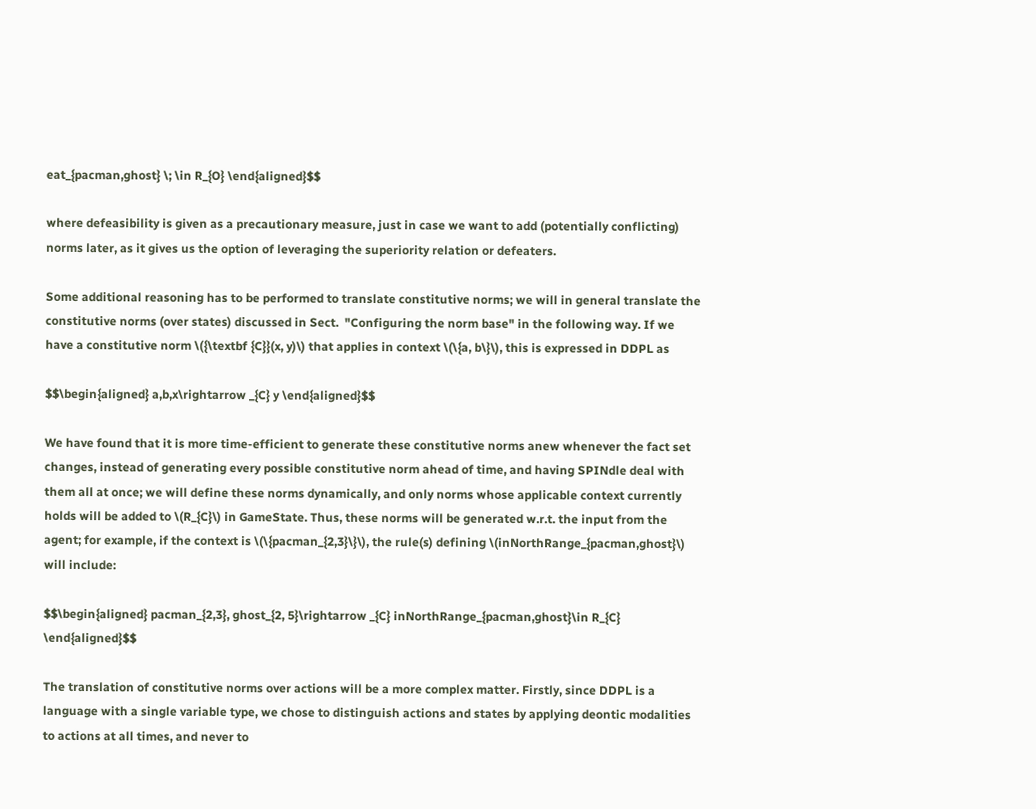eat_{pacman,ghost} \; \in R_{O} \end{aligned}$$

where defeasibility is given as a precautionary measure, just in case we want to add (potentially conflicting) norms later, as it gives us the option of leveraging the superiority relation or defeaters.

Some additional reasoning has to be performed to translate constitutive norms; we will in general translate the constitutive norms (over states) discussed in Sect.  "Configuring the norm base" in the following way. If we have a constitutive norm \({\textbf {C}}(x, y)\) that applies in context \(\{a, b\}\), this is expressed in DDPL as

$$\begin{aligned} a,b,x\rightarrow _{C} y \end{aligned}$$

We have found that it is more time-efficient to generate these constitutive norms anew whenever the fact set changes, instead of generating every possible constitutive norm ahead of time, and having SPINdle deal with them all at once; we will define these norms dynamically, and only norms whose applicable context currently holds will be added to \(R_{C}\) in GameState. Thus, these norms will be generated w.r.t. the input from the agent; for example, if the context is \(\{pacman_{2,3}\}\), the rule(s) defining \(inNorthRange_{pacman,ghost}\) will include:

$$\begin{aligned} pacman_{2,3}, ghost_{2, 5}\rightarrow _{C} inNorthRange_{pacman,ghost}\in R_{C} \end{aligned}$$

The translation of constitutive norms over actions will be a more complex matter. Firstly, since DDPL is a language with a single variable type, we chose to distinguish actions and states by applying deontic modalities to actions at all times, and never to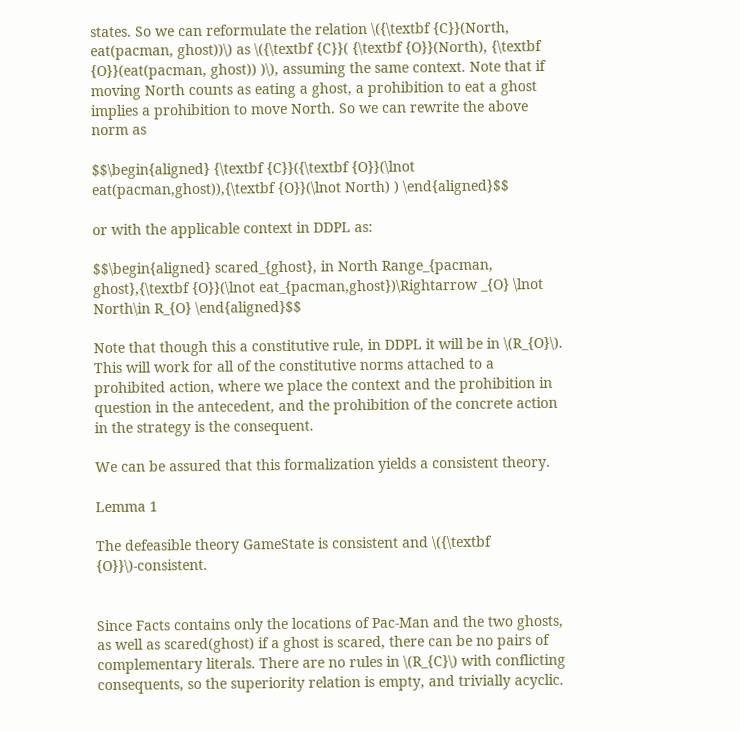states. So we can reformulate the relation \({\textbf {C}}(North, eat(pacman, ghost))\) as \({\textbf {C}}( {\textbf {O}}(North), {\textbf {O}}(eat(pacman, ghost)) )\), assuming the same context. Note that if moving North counts as eating a ghost, a prohibition to eat a ghost implies a prohibition to move North. So we can rewrite the above norm as

$$\begin{aligned} {\textbf {C}}({\textbf {O}}(\lnot eat(pacman,ghost)),{\textbf {O}}(\lnot North) ) \end{aligned}$$

or with the applicable context in DDPL as:

$$\begin{aligned} scared_{ghost}, in North Range_{pacman, ghost},{\textbf {O}}(\lnot eat_{pacman,ghost})\Rightarrow _{O} \lnot North\in R_{O} \end{aligned}$$

Note that though this a constitutive rule, in DDPL it will be in \(R_{O}\). This will work for all of the constitutive norms attached to a prohibited action, where we place the context and the prohibition in question in the antecedent, and the prohibition of the concrete action in the strategy is the consequent.

We can be assured that this formalization yields a consistent theory.

Lemma 1

The defeasible theory GameState is consistent and \({\textbf {O}}\)-consistent.


Since Facts contains only the locations of Pac-Man and the two ghosts, as well as scared(ghost) if a ghost is scared, there can be no pairs of complementary literals. There are no rules in \(R_{C}\) with conflicting consequents, so the superiority relation is empty, and trivially acyclic.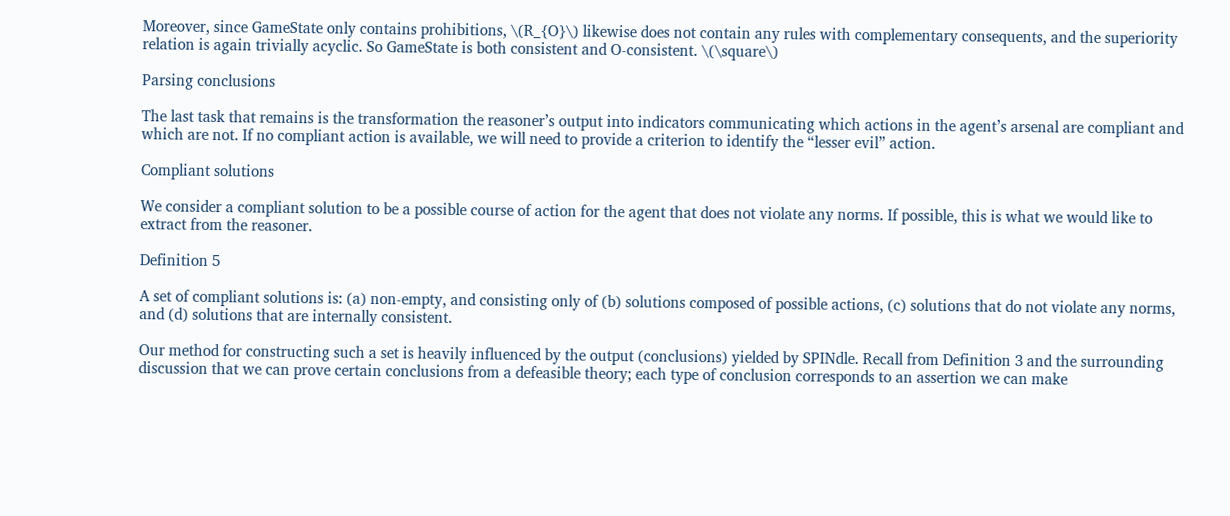Moreover, since GameState only contains prohibitions, \(R_{O}\) likewise does not contain any rules with complementary consequents, and the superiority relation is again trivially acyclic. So GameState is both consistent and O-consistent. \(\square\)

Parsing conclusions

The last task that remains is the transformation the reasoner’s output into indicators communicating which actions in the agent’s arsenal are compliant and which are not. If no compliant action is available, we will need to provide a criterion to identify the “lesser evil” action.

Compliant solutions

We consider a compliant solution to be a possible course of action for the agent that does not violate any norms. If possible, this is what we would like to extract from the reasoner.

Definition 5

A set of compliant solutions is: (a) non-empty, and consisting only of (b) solutions composed of possible actions, (c) solutions that do not violate any norms, and (d) solutions that are internally consistent.

Our method for constructing such a set is heavily influenced by the output (conclusions) yielded by SPINdle. Recall from Definition 3 and the surrounding discussion that we can prove certain conclusions from a defeasible theory; each type of conclusion corresponds to an assertion we can make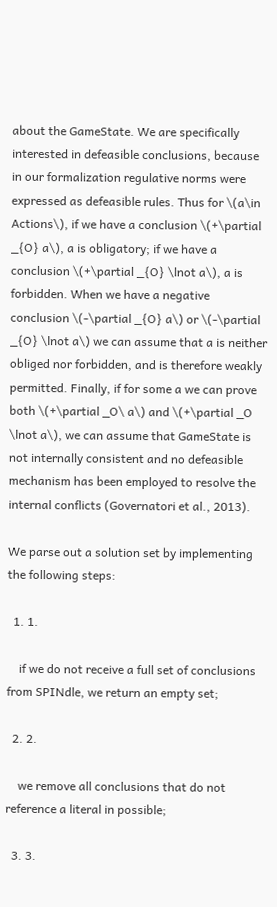about the GameState. We are specifically interested in defeasible conclusions, because in our formalization regulative norms were expressed as defeasible rules. Thus for \(a\in Actions\), if we have a conclusion \(+\partial _{O} a\), a is obligatory; if we have a conclusion \(+\partial _{O} \lnot a\), a is forbidden. When we have a negative conclusion \(-\partial _{O} a\) or \(-\partial _{O} \lnot a\) we can assume that a is neither obliged nor forbidden, and is therefore weakly permitted. Finally, if for some a we can prove both \(+\partial _O\ a\) and \(+\partial _O \lnot a\), we can assume that GameState is not internally consistent and no defeasible mechanism has been employed to resolve the internal conflicts (Governatori et al., 2013).

We parse out a solution set by implementing the following steps:

  1. 1.

    if we do not receive a full set of conclusions from SPINdle, we return an empty set;

  2. 2.

    we remove all conclusions that do not reference a literal in possible;

  3. 3.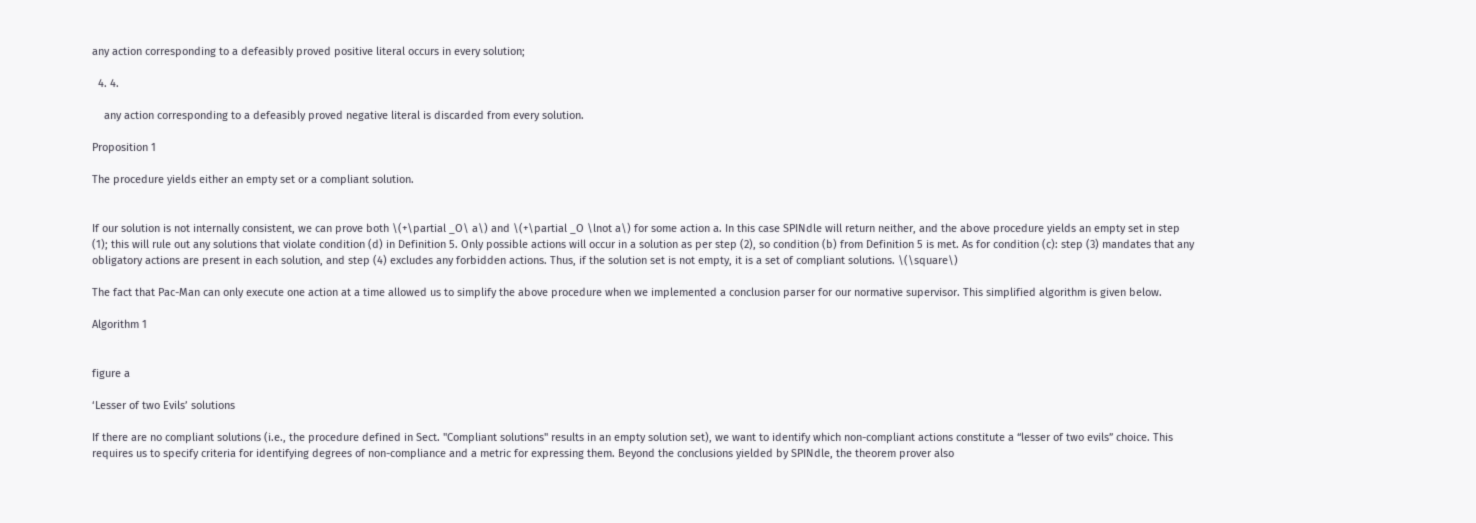any action corresponding to a defeasibly proved positive literal occurs in every solution;

  4. 4.

    any action corresponding to a defeasibly proved negative literal is discarded from every solution.

Proposition 1

The procedure yields either an empty set or a compliant solution.


If our solution is not internally consistent, we can prove both \(+\partial _O\ a\) and \(+\partial _O \lnot a\) for some action a. In this case SPINdle will return neither, and the above procedure yields an empty set in step (1); this will rule out any solutions that violate condition (d) in Definition 5. Only possible actions will occur in a solution as per step (2), so condition (b) from Definition 5 is met. As for condition (c): step (3) mandates that any obligatory actions are present in each solution, and step (4) excludes any forbidden actions. Thus, if the solution set is not empty, it is a set of compliant solutions. \(\square\)

The fact that Pac-Man can only execute one action at a time allowed us to simplify the above procedure when we implemented a conclusion parser for our normative supervisor. This simplified algorithm is given below.

Algorithm 1


figure a

‘Lesser of two Evils’ solutions

If there are no compliant solutions (i.e., the procedure defined in Sect. "Compliant solutions" results in an empty solution set), we want to identify which non-compliant actions constitute a “lesser of two evils” choice. This requires us to specify criteria for identifying degrees of non-compliance and a metric for expressing them. Beyond the conclusions yielded by SPINdle, the theorem prover also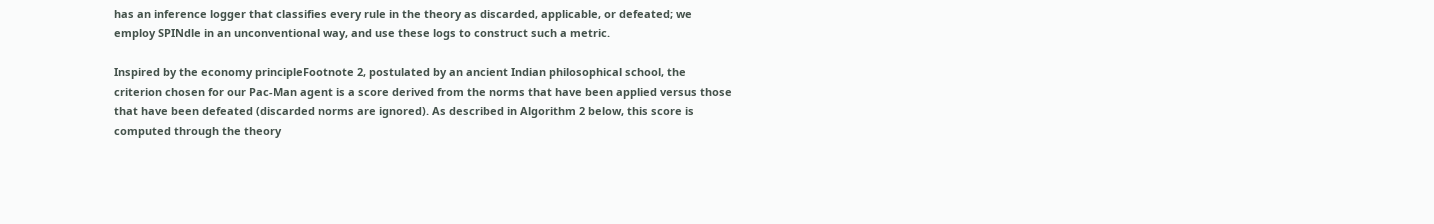has an inference logger that classifies every rule in the theory as discarded, applicable, or defeated; we employ SPINdle in an unconventional way, and use these logs to construct such a metric.

Inspired by the economy principleFootnote 2, postulated by an ancient Indian philosophical school, the criterion chosen for our Pac-Man agent is a score derived from the norms that have been applied versus those that have been defeated (discarded norms are ignored). As described in Algorithm 2 below, this score is computed through the theory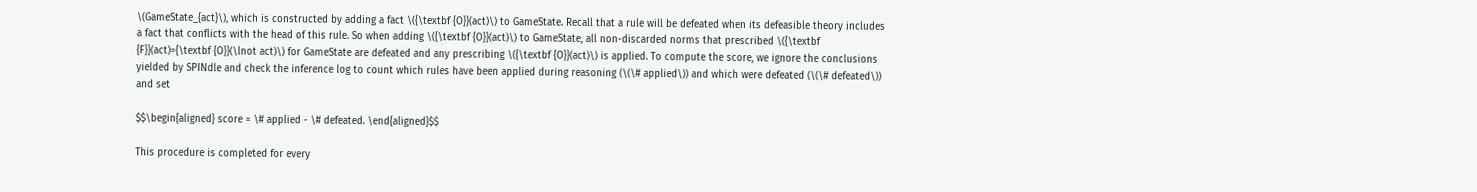\(GameState_{act}\), which is constructed by adding a fact \({\textbf {O}}(act)\) to GameState. Recall that a rule will be defeated when its defeasible theory includes a fact that conflicts with the head of this rule. So when adding \({\textbf {O}}(act)\) to GameState, all non-discarded norms that prescribed \({\textbf {F}}(act)={\textbf {O}}(\lnot act)\) for GameState are defeated and any prescribing \({\textbf {O}}(act)\) is applied. To compute the score, we ignore the conclusions yielded by SPINdle and check the inference log to count which rules have been applied during reasoning (\(\# applied\)) and which were defeated (\(\# defeated\)) and set

$$\begin{aligned} score = \# applied - \# defeated. \end{aligned}$$

This procedure is completed for every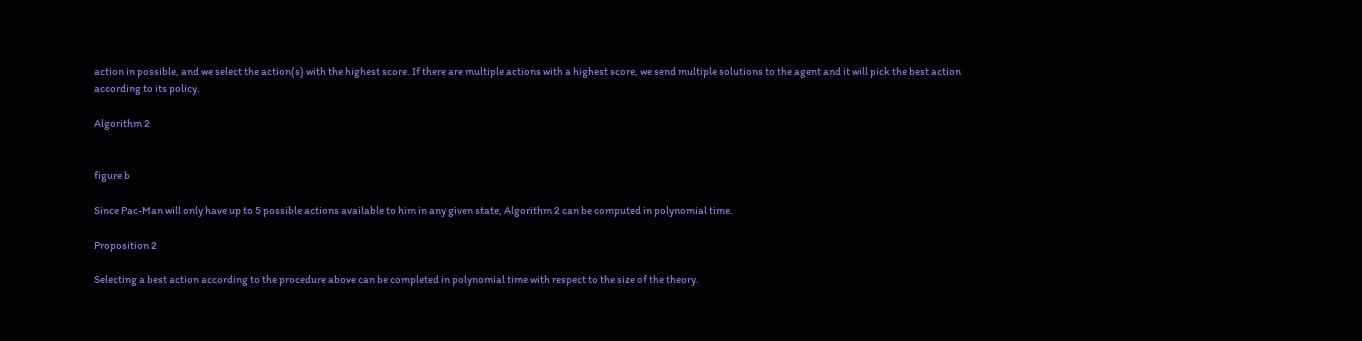action in possible, and we select the action(s) with the highest score. If there are multiple actions with a highest score, we send multiple solutions to the agent and it will pick the best action according to its policy.

Algorithm 2


figure b

Since Pac-Man will only have up to 5 possible actions available to him in any given state, Algorithm 2 can be computed in polynomial time.

Proposition 2

Selecting a best action according to the procedure above can be completed in polynomial time with respect to the size of the theory.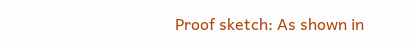Proof sketch: As shown in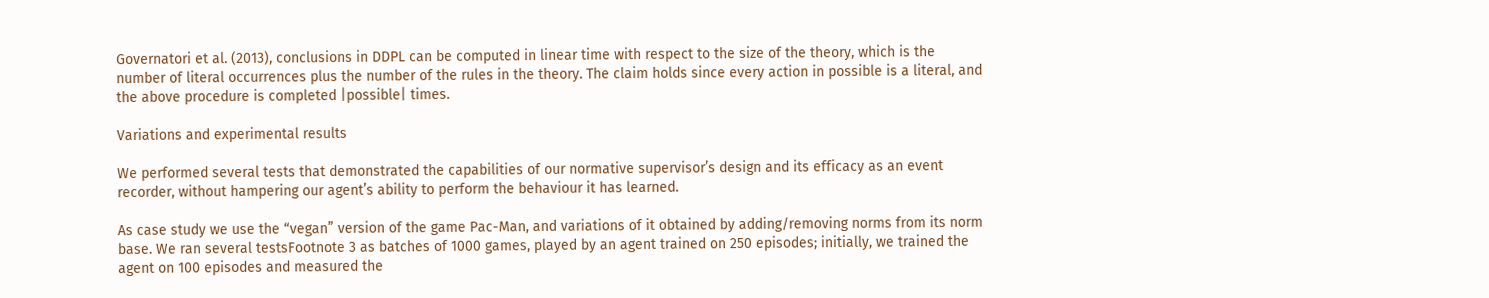Governatori et al. (2013), conclusions in DDPL can be computed in linear time with respect to the size of the theory, which is the number of literal occurrences plus the number of the rules in the theory. The claim holds since every action in possible is a literal, and the above procedure is completed |possible| times.

Variations and experimental results

We performed several tests that demonstrated the capabilities of our normative supervisor’s design and its efficacy as an event recorder, without hampering our agent’s ability to perform the behaviour it has learned.

As case study we use the “vegan” version of the game Pac-Man, and variations of it obtained by adding/removing norms from its norm base. We ran several testsFootnote 3 as batches of 1000 games, played by an agent trained on 250 episodes; initially, we trained the agent on 100 episodes and measured the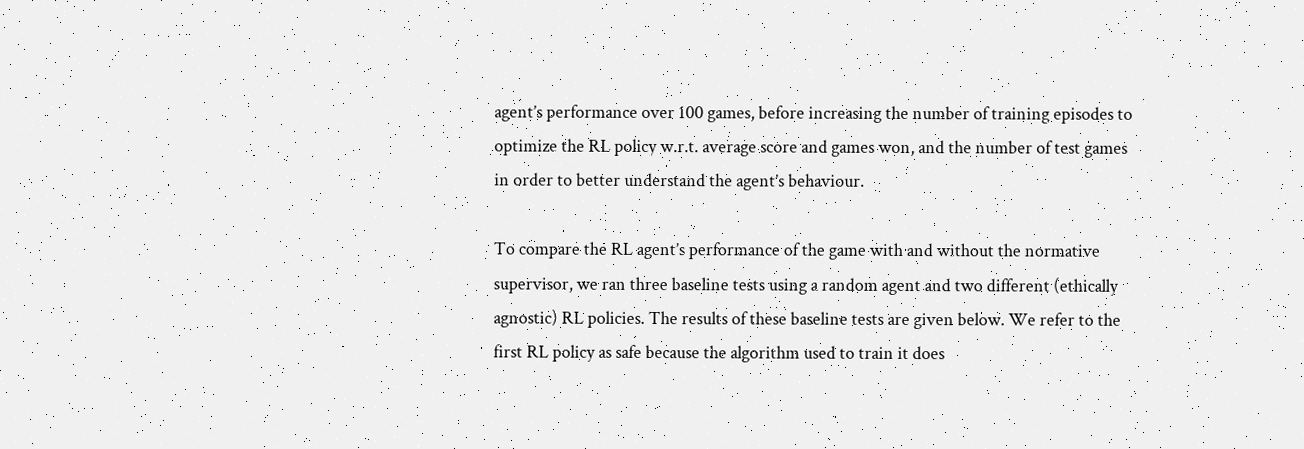agent’s performance over 100 games, before increasing the number of training episodes to optimize the RL policy w.r.t. average score and games won, and the number of test games in order to better understand the agent’s behaviour.

To compare the RL agent’s performance of the game with and without the normative supervisor, we ran three baseline tests using a random agent and two different (ethically agnostic) RL policies. The results of these baseline tests are given below. We refer to the first RL policy as safe because the algorithm used to train it does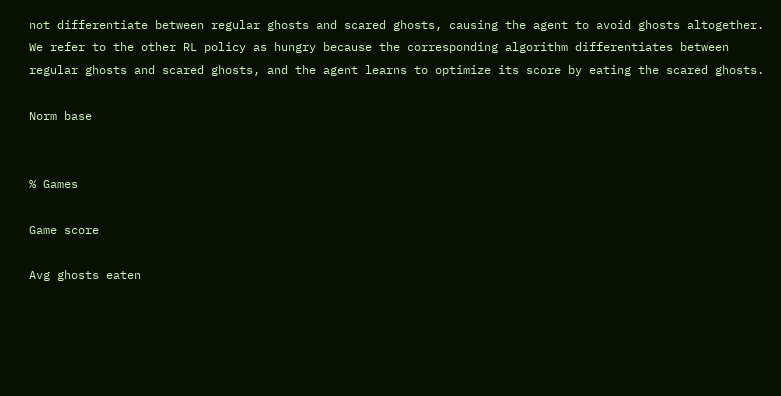not differentiate between regular ghosts and scared ghosts, causing the agent to avoid ghosts altogether. We refer to the other RL policy as hungry because the corresponding algorithm differentiates between regular ghosts and scared ghosts, and the agent learns to optimize its score by eating the scared ghosts.

Norm base


% Games

Game score

Avg ghosts eaten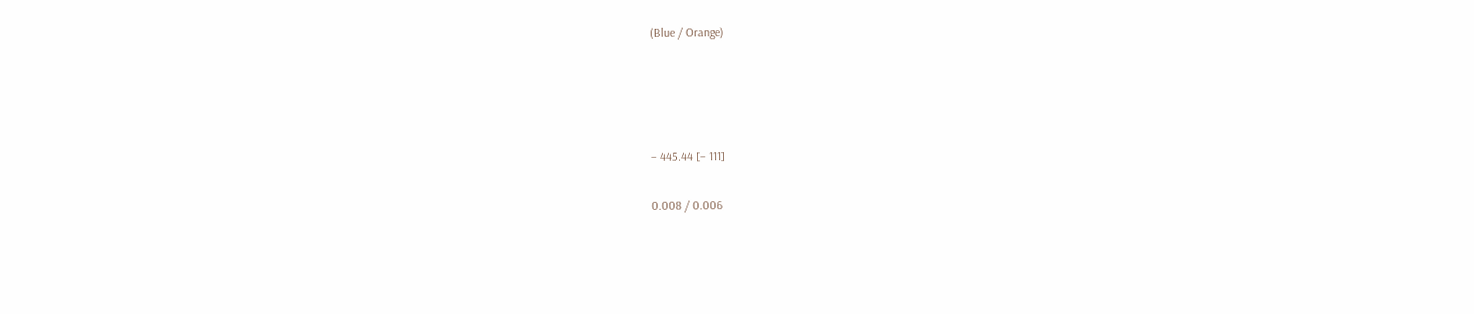(Blue / Orange)




− 445.44 [− 111]

0.008 / 0.006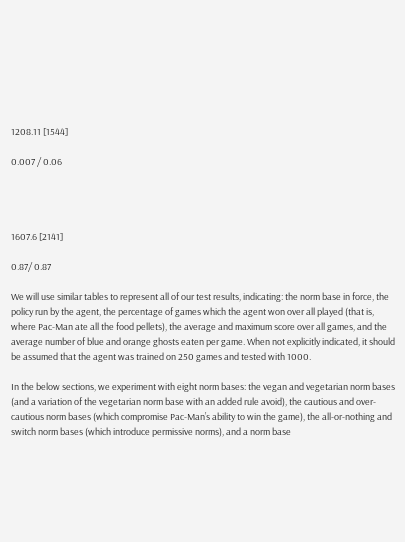1208.11 [1544]

0.007 / 0.06




1607.6 [2141]

0.87/ 0.87

We will use similar tables to represent all of our test results, indicating: the norm base in force, the policy run by the agent, the percentage of games which the agent won over all played (that is, where Pac-Man ate all the food pellets), the average and maximum score over all games, and the average number of blue and orange ghosts eaten per game. When not explicitly indicated, it should be assumed that the agent was trained on 250 games and tested with 1000.

In the below sections, we experiment with eight norm bases: the vegan and vegetarian norm bases (and a variation of the vegetarian norm base with an added rule avoid), the cautious and over-cautious norm bases (which compromise Pac-Man’s ability to win the game), the all-or-nothing and switch norm bases (which introduce permissive norms), and a norm base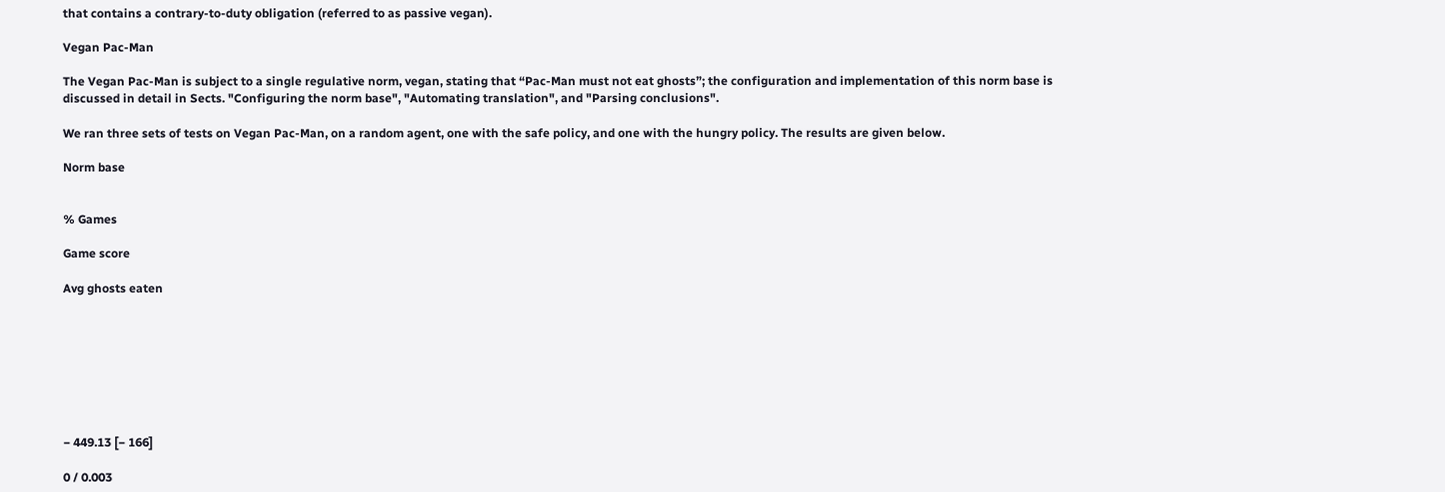that contains a contrary-to-duty obligation (referred to as passive vegan).

Vegan Pac-Man

The Vegan Pac-Man is subject to a single regulative norm, vegan, stating that “Pac-Man must not eat ghosts”; the configuration and implementation of this norm base is discussed in detail in Sects. "Configuring the norm base", "Automating translation", and "Parsing conclusions".

We ran three sets of tests on Vegan Pac-Man, on a random agent, one with the safe policy, and one with the hungry policy. The results are given below.

Norm base


% Games

Game score

Avg ghosts eaten








− 449.13 [− 166]

0 / 0.003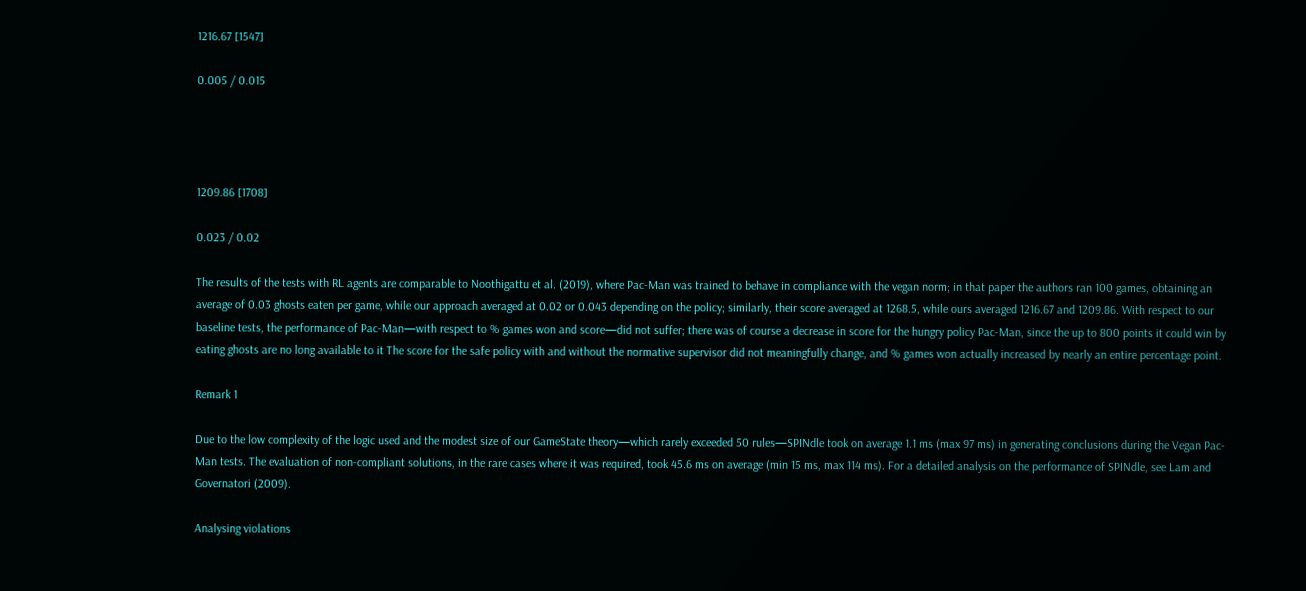1216.67 [1547]

0.005 / 0.015




1209.86 [1708]

0.023 / 0.02

The results of the tests with RL agents are comparable to Noothigattu et al. (2019), where Pac-Man was trained to behave in compliance with the vegan norm; in that paper the authors ran 100 games, obtaining an average of 0.03 ghosts eaten per game, while our approach averaged at 0.02 or 0.043 depending on the policy; similarly, their score averaged at 1268.5, while ours averaged 1216.67 and 1209.86. With respect to our baseline tests, the performance of Pac-Man—with respect to % games won and score—did not suffer; there was of course a decrease in score for the hungry policy Pac-Man, since the up to 800 points it could win by eating ghosts are no long available to it The score for the safe policy with and without the normative supervisor did not meaningfully change, and % games won actually increased by nearly an entire percentage point.

Remark 1

Due to the low complexity of the logic used and the modest size of our GameState theory—which rarely exceeded 50 rules—SPINdle took on average 1.1 ms (max 97 ms) in generating conclusions during the Vegan Pac-Man tests. The evaluation of non-compliant solutions, in the rare cases where it was required, took 45.6 ms on average (min 15 ms, max 114 ms). For a detailed analysis on the performance of SPINdle, see Lam and Governatori (2009).

Analysing violations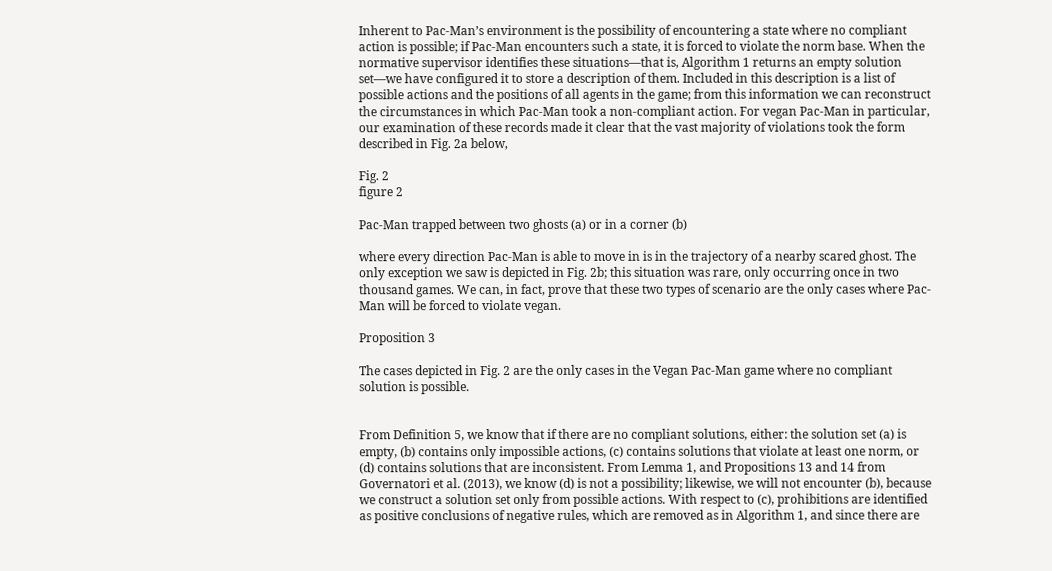Inherent to Pac-Man’s environment is the possibility of encountering a state where no compliant action is possible; if Pac-Man encounters such a state, it is forced to violate the norm base. When the normative supervisor identifies these situations—that is, Algorithm 1 returns an empty solution set—we have configured it to store a description of them. Included in this description is a list of possible actions and the positions of all agents in the game; from this information we can reconstruct the circumstances in which Pac-Man took a non-compliant action. For vegan Pac-Man in particular, our examination of these records made it clear that the vast majority of violations took the form described in Fig. 2a below,

Fig. 2
figure 2

Pac-Man trapped between two ghosts (a) or in a corner (b)

where every direction Pac-Man is able to move in is in the trajectory of a nearby scared ghost. The only exception we saw is depicted in Fig. 2b; this situation was rare, only occurring once in two thousand games. We can, in fact, prove that these two types of scenario are the only cases where Pac-Man will be forced to violate vegan.

Proposition 3

The cases depicted in Fig. 2 are the only cases in the Vegan Pac-Man game where no compliant solution is possible.


From Definition 5, we know that if there are no compliant solutions, either: the solution set (a) is empty, (b) contains only impossible actions, (c) contains solutions that violate at least one norm, or (d) contains solutions that are inconsistent. From Lemma 1, and Propositions 13 and 14 from Governatori et al. (2013), we know (d) is not a possibility; likewise, we will not encounter (b), because we construct a solution set only from possible actions. With respect to (c), prohibitions are identified as positive conclusions of negative rules, which are removed as in Algorithm 1, and since there are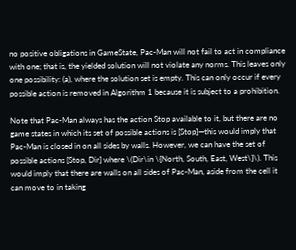no positive obligations in GameState, Pac-Man will not fail to act in compliance with one; that is, the yielded solution will not violate any norms. This leaves only one possibility: (a), where the solution set is empty. This can only occur if every possible action is removed in Algorithm 1 because it is subject to a prohibition.

Note that Pac-Man always has the action Stop available to it, but there are no game states in which its set of possible actions is [Stop]—this would imply that Pac-Man is closed in on all sides by walls. However, we can have the set of possible actions [Stop, Dir] where \(Dir\in \{North, South, East, West\}\). This would imply that there are walls on all sides of Pac-Man, aside from the cell it can move to in taking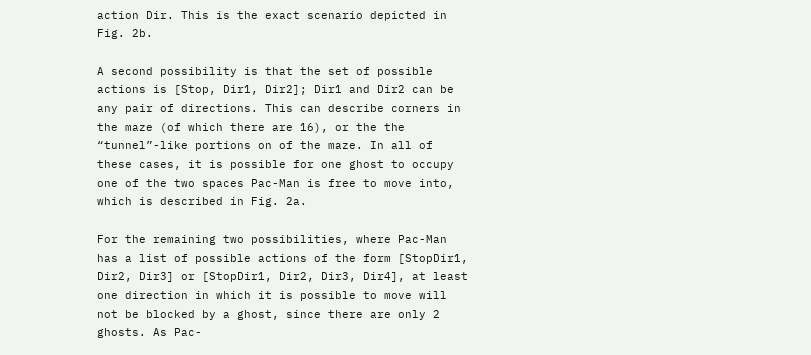action Dir. This is the exact scenario depicted in Fig. 2b.

A second possibility is that the set of possible actions is [Stop, Dir1, Dir2]; Dir1 and Dir2 can be any pair of directions. This can describe corners in the maze (of which there are 16), or the the “tunnel”-like portions on of the maze. In all of these cases, it is possible for one ghost to occupy one of the two spaces Pac-Man is free to move into, which is described in Fig. 2a.

For the remaining two possibilities, where Pac-Man has a list of possible actions of the form [StopDir1, Dir2, Dir3] or [StopDir1, Dir2, Dir3, Dir4], at least one direction in which it is possible to move will not be blocked by a ghost, since there are only 2 ghosts. As Pac-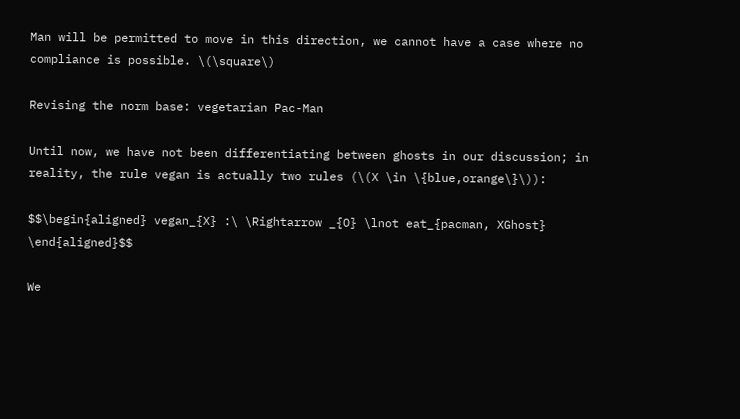Man will be permitted to move in this direction, we cannot have a case where no compliance is possible. \(\square\)

Revising the norm base: vegetarian Pac-Man

Until now, we have not been differentiating between ghosts in our discussion; in reality, the rule vegan is actually two rules (\(X \in \{blue,orange\}\)):

$$\begin{aligned} vegan_{X} :\ \Rightarrow _{O} \lnot eat_{pacman, XGhost} \end{aligned}$$

We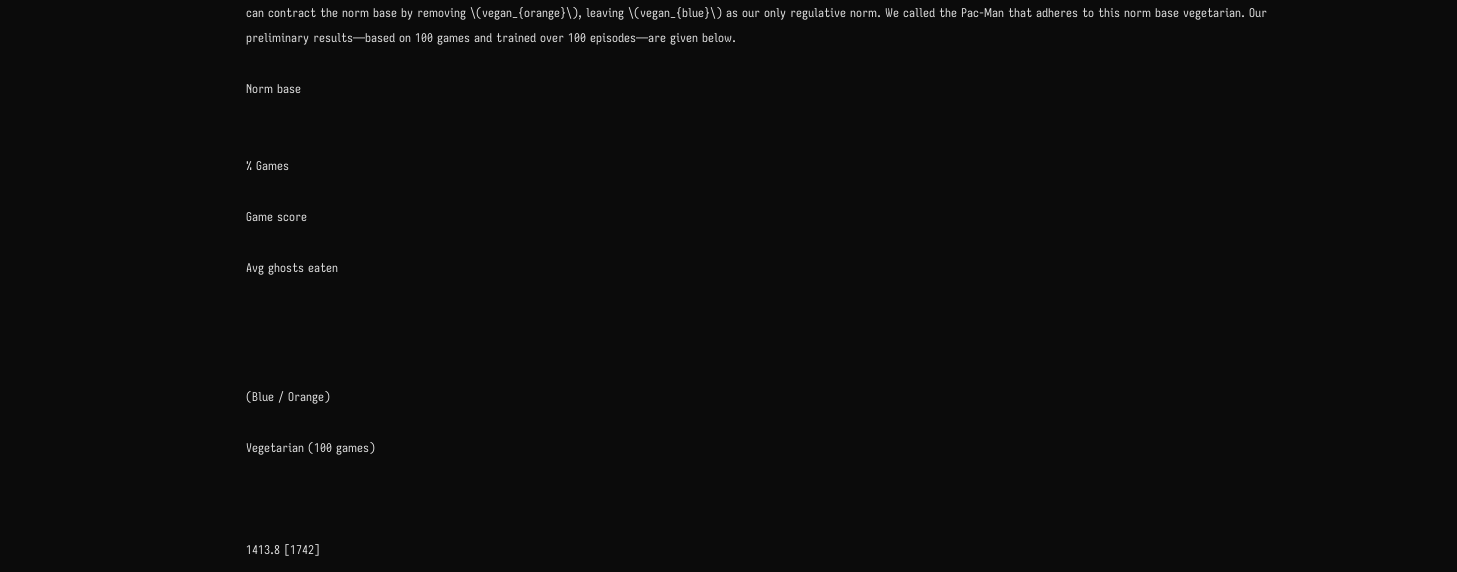can contract the norm base by removing \(vegan_{orange}\), leaving \(vegan_{blue}\) as our only regulative norm. We called the Pac-Man that adheres to this norm base vegetarian. Our preliminary results—based on 100 games and trained over 100 episodes—are given below.

Norm base


% Games

Game score

Avg ghosts eaten




(Blue / Orange)

Vegetarian (100 games)



1413.8 [1742]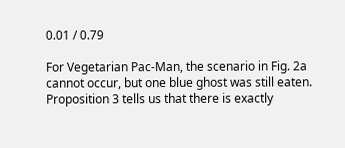0.01 / 0.79

For Vegetarian Pac-Man, the scenario in Fig. 2a cannot occur, but one blue ghost was still eaten. Proposition 3 tells us that there is exactly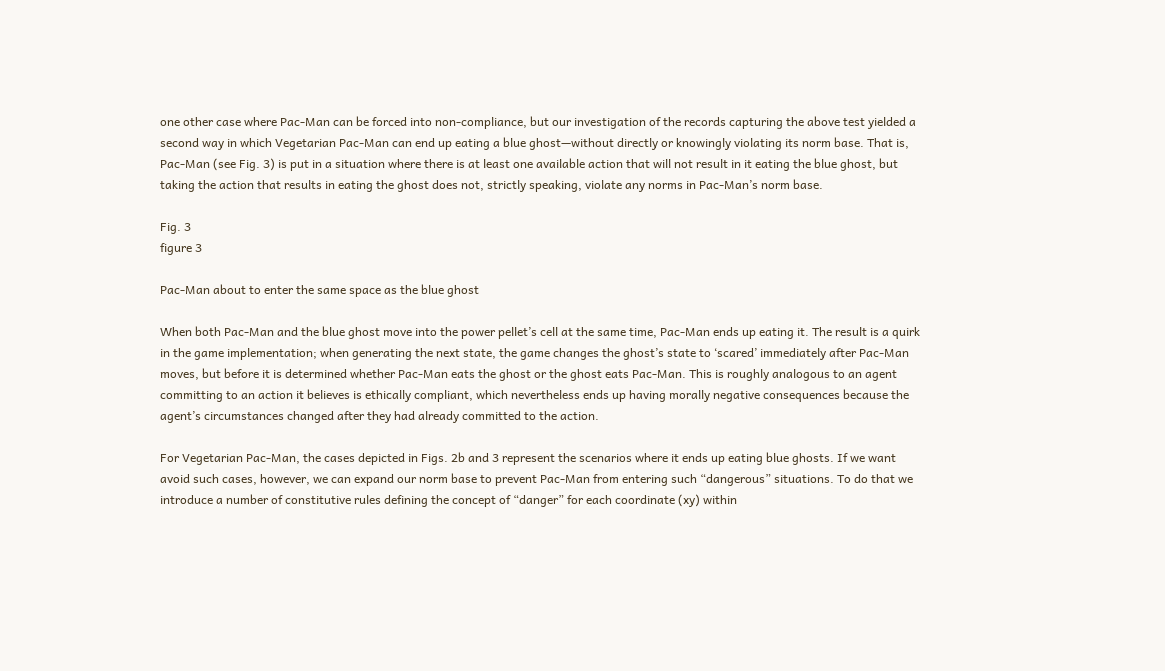one other case where Pac-Man can be forced into non-compliance, but our investigation of the records capturing the above test yielded a second way in which Vegetarian Pac-Man can end up eating a blue ghost—without directly or knowingly violating its norm base. That is, Pac-Man (see Fig. 3) is put in a situation where there is at least one available action that will not result in it eating the blue ghost, but taking the action that results in eating the ghost does not, strictly speaking, violate any norms in Pac-Man’s norm base.

Fig. 3
figure 3

Pac-Man about to enter the same space as the blue ghost

When both Pac-Man and the blue ghost move into the power pellet’s cell at the same time, Pac-Man ends up eating it. The result is a quirk in the game implementation; when generating the next state, the game changes the ghost’s state to ‘scared’ immediately after Pac-Man moves, but before it is determined whether Pac-Man eats the ghost or the ghost eats Pac-Man. This is roughly analogous to an agent committing to an action it believes is ethically compliant, which nevertheless ends up having morally negative consequences because the agent’s circumstances changed after they had already committed to the action.

For Vegetarian Pac-Man, the cases depicted in Figs. 2b and 3 represent the scenarios where it ends up eating blue ghosts. If we want avoid such cases, however, we can expand our norm base to prevent Pac-Man from entering such “dangerous” situations. To do that we introduce a number of constitutive rules defining the concept of “danger” for each coordinate (xy) within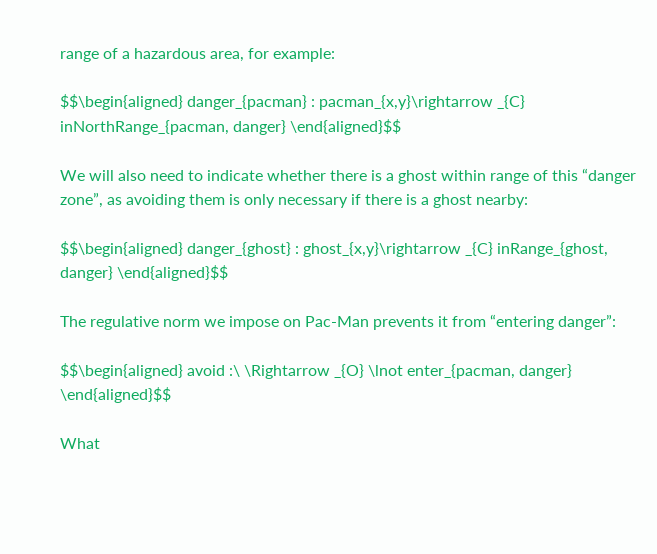range of a hazardous area, for example:

$$\begin{aligned} danger_{pacman} : pacman_{x,y}\rightarrow _{C} inNorthRange_{pacman, danger} \end{aligned}$$

We will also need to indicate whether there is a ghost within range of this “danger zone”, as avoiding them is only necessary if there is a ghost nearby:

$$\begin{aligned} danger_{ghost} : ghost_{x,y}\rightarrow _{C} inRange_{ghost, danger} \end{aligned}$$

The regulative norm we impose on Pac-Man prevents it from “entering danger”:

$$\begin{aligned} avoid :\ \Rightarrow _{O} \lnot enter_{pacman, danger} \end{aligned}$$

What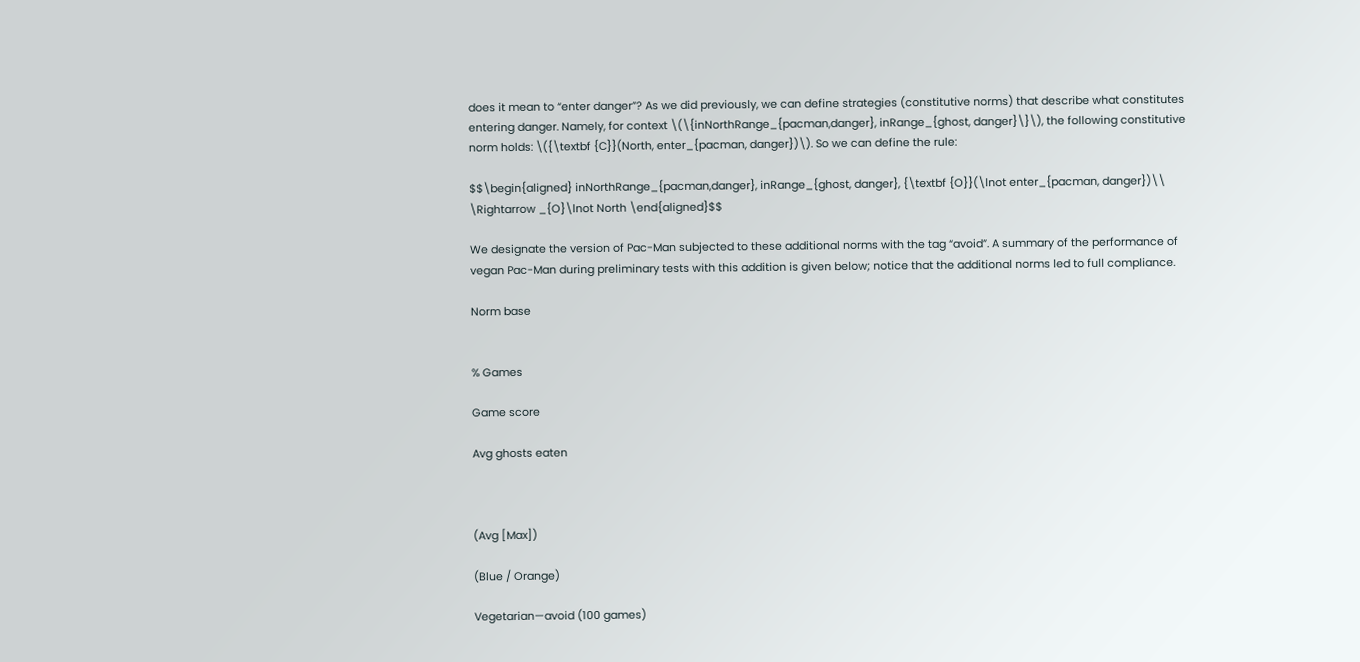does it mean to “enter danger”? As we did previously, we can define strategies (constitutive norms) that describe what constitutes entering danger. Namely, for context \(\{inNorthRange_{pacman,danger}, inRange_{ghost, danger}\}\), the following constitutive norm holds: \({\textbf {C}}(North, enter_{pacman, danger})\). So we can define the rule:

$$\begin{aligned} inNorthRange_{pacman,danger}, inRange_{ghost, danger}, {\textbf {O}}(\lnot enter_{pacman, danger})\\ \Rightarrow _{O}\lnot North \end{aligned}$$

We designate the version of Pac-Man subjected to these additional norms with the tag “avoid”. A summary of the performance of vegan Pac-Man during preliminary tests with this addition is given below; notice that the additional norms led to full compliance.

Norm base


% Games

Game score

Avg ghosts eaten



(Avg [Max])

(Blue / Orange)

Vegetarian—avoid (100 games)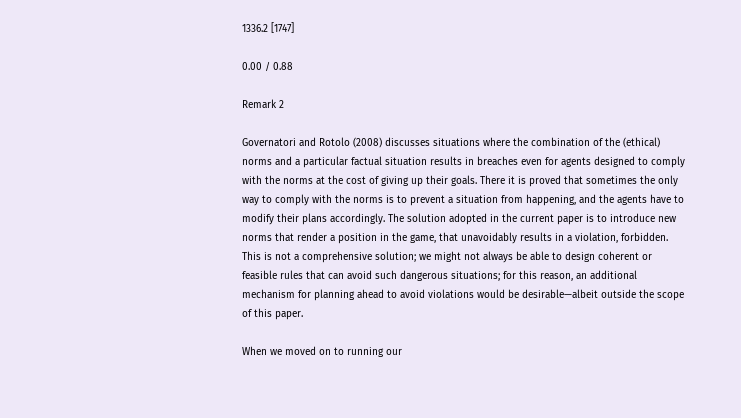1336.2 [1747]

0.00 / 0.88

Remark 2

Governatori and Rotolo (2008) discusses situations where the combination of the (ethical) norms and a particular factual situation results in breaches even for agents designed to comply with the norms at the cost of giving up their goals. There it is proved that sometimes the only way to comply with the norms is to prevent a situation from happening, and the agents have to modify their plans accordingly. The solution adopted in the current paper is to introduce new norms that render a position in the game, that unavoidably results in a violation, forbidden. This is not a comprehensive solution; we might not always be able to design coherent or feasible rules that can avoid such dangerous situations; for this reason, an additional mechanism for planning ahead to avoid violations would be desirable—albeit outside the scope of this paper.

When we moved on to running our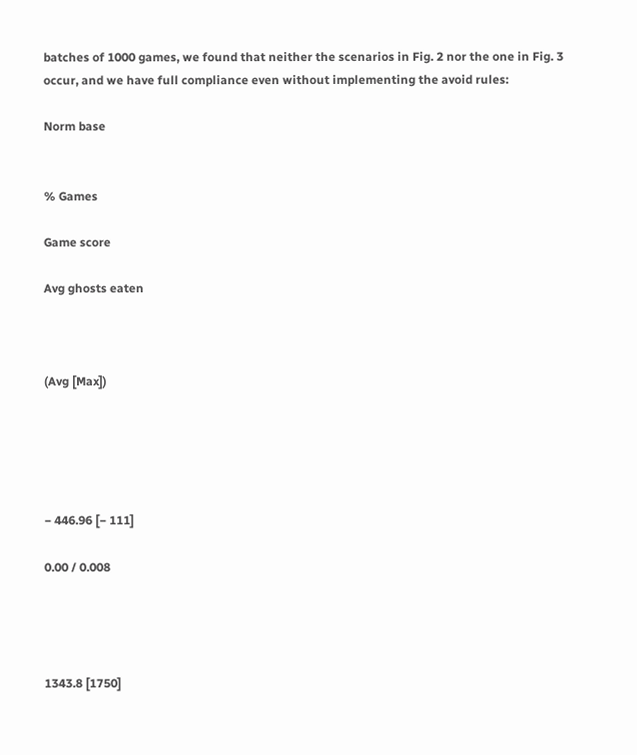batches of 1000 games, we found that neither the scenarios in Fig. 2 nor the one in Fig. 3 occur, and we have full compliance even without implementing the avoid rules:

Norm base


% Games

Game score

Avg ghosts eaten



(Avg [Max])





− 446.96 [− 111]

0.00 / 0.008




1343.8 [1750]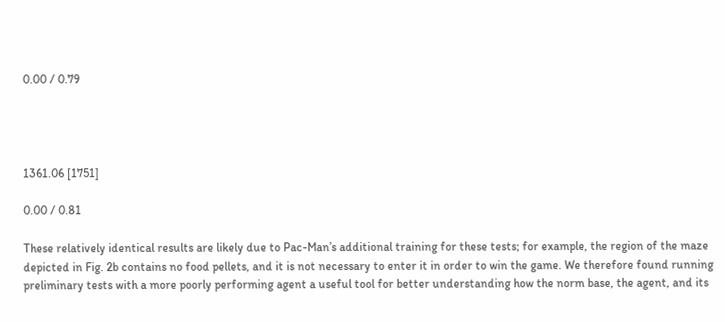0.00 / 0.79




1361.06 [1751]

0.00 / 0.81

These relatively identical results are likely due to Pac-Man’s additional training for these tests; for example, the region of the maze depicted in Fig. 2b contains no food pellets, and it is not necessary to enter it in order to win the game. We therefore found running preliminary tests with a more poorly performing agent a useful tool for better understanding how the norm base, the agent, and its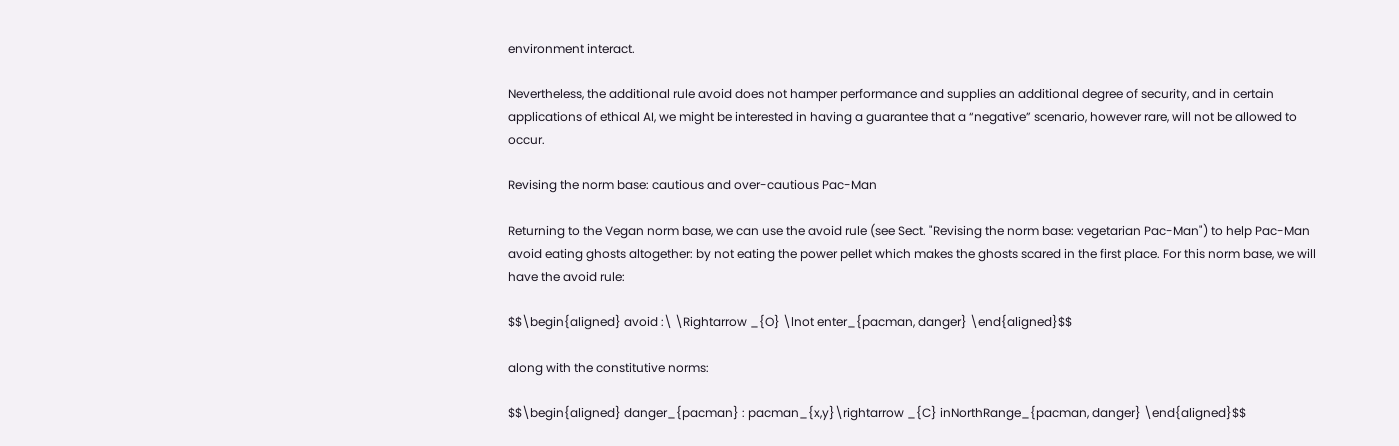environment interact.

Nevertheless, the additional rule avoid does not hamper performance and supplies an additional degree of security, and in certain applications of ethical AI, we might be interested in having a guarantee that a “negative” scenario, however rare, will not be allowed to occur.

Revising the norm base: cautious and over-cautious Pac-Man

Returning to the Vegan norm base, we can use the avoid rule (see Sect. "Revising the norm base: vegetarian Pac-Man") to help Pac-Man avoid eating ghosts altogether: by not eating the power pellet which makes the ghosts scared in the first place. For this norm base, we will have the avoid rule:

$$\begin{aligned} avoid :\ \Rightarrow _{O} \lnot enter_{pacman, danger} \end{aligned}$$

along with the constitutive norms:

$$\begin{aligned} danger_{pacman} : pacman_{x,y}\rightarrow _{C} inNorthRange_{pacman, danger} \end{aligned}$$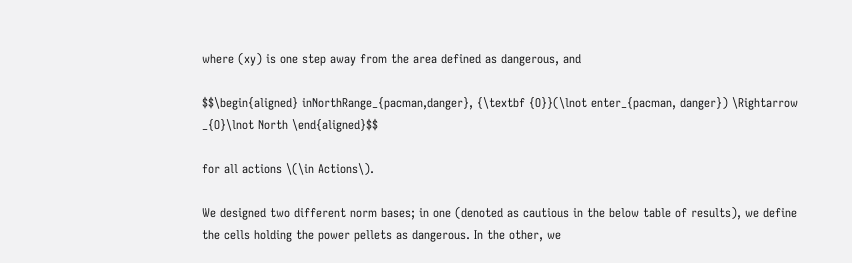where (xy) is one step away from the area defined as dangerous, and

$$\begin{aligned} inNorthRange_{pacman,danger}, {\textbf {O}}(\lnot enter_{pacman, danger}) \Rightarrow _{O}\lnot North \end{aligned}$$

for all actions \(\in Actions\).

We designed two different norm bases; in one (denoted as cautious in the below table of results), we define the cells holding the power pellets as dangerous. In the other, we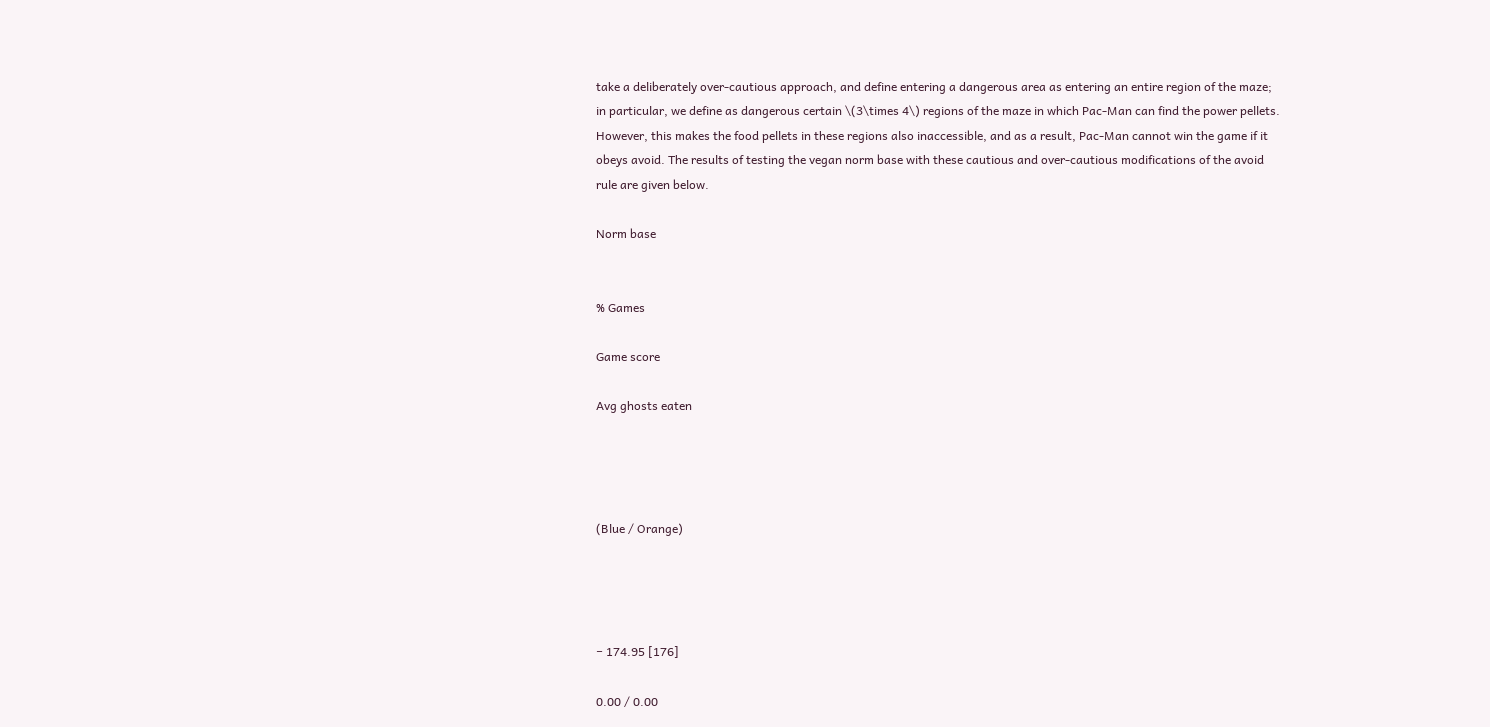take a deliberately over-cautious approach, and define entering a dangerous area as entering an entire region of the maze; in particular, we define as dangerous certain \(3\times 4\) regions of the maze in which Pac-Man can find the power pellets. However, this makes the food pellets in these regions also inaccessible, and as a result, Pac-Man cannot win the game if it obeys avoid. The results of testing the vegan norm base with these cautious and over-cautious modifications of the avoid rule are given below.

Norm base


% Games

Game score

Avg ghosts eaten




(Blue / Orange)




− 174.95 [176]

0.00 / 0.00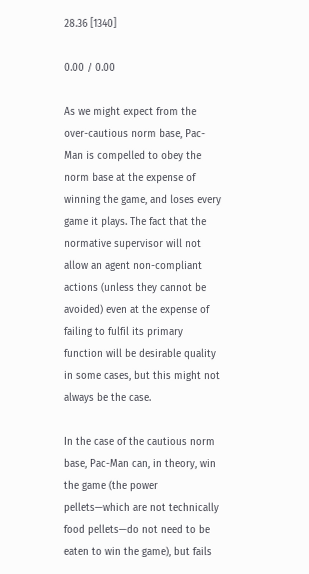28.36 [1340]

0.00 / 0.00

As we might expect from the over-cautious norm base, Pac-Man is compelled to obey the norm base at the expense of winning the game, and loses every game it plays. The fact that the normative supervisor will not allow an agent non-compliant actions (unless they cannot be avoided) even at the expense of failing to fulfil its primary function will be desirable quality in some cases, but this might not always be the case.

In the case of the cautious norm base, Pac-Man can, in theory, win the game (the power pellets—which are not technically food pellets—do not need to be eaten to win the game), but fails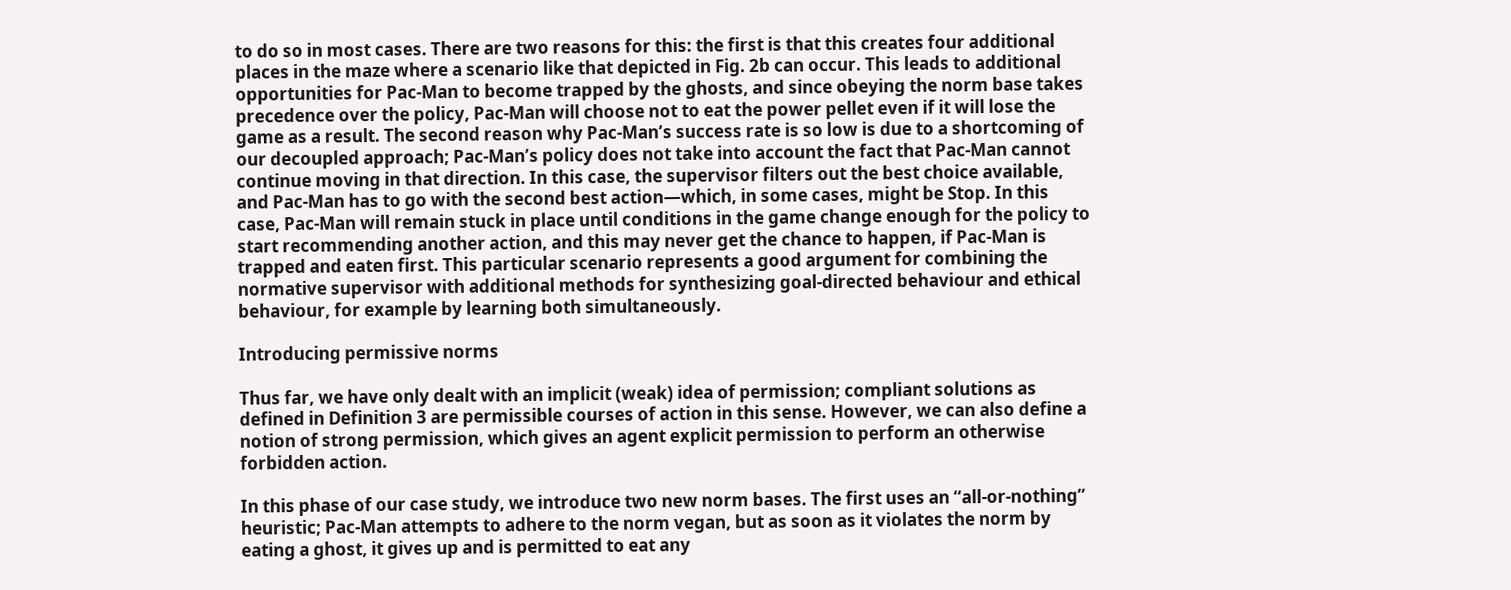to do so in most cases. There are two reasons for this: the first is that this creates four additional places in the maze where a scenario like that depicted in Fig. 2b can occur. This leads to additional opportunities for Pac-Man to become trapped by the ghosts, and since obeying the norm base takes precedence over the policy, Pac-Man will choose not to eat the power pellet even if it will lose the game as a result. The second reason why Pac-Man’s success rate is so low is due to a shortcoming of our decoupled approach; Pac-Man’s policy does not take into account the fact that Pac-Man cannot continue moving in that direction. In this case, the supervisor filters out the best choice available, and Pac-Man has to go with the second best action—which, in some cases, might be Stop. In this case, Pac-Man will remain stuck in place until conditions in the game change enough for the policy to start recommending another action, and this may never get the chance to happen, if Pac-Man is trapped and eaten first. This particular scenario represents a good argument for combining the normative supervisor with additional methods for synthesizing goal-directed behaviour and ethical behaviour, for example by learning both simultaneously.

Introducing permissive norms

Thus far, we have only dealt with an implicit (weak) idea of permission; compliant solutions as defined in Definition 3 are permissible courses of action in this sense. However, we can also define a notion of strong permission, which gives an agent explicit permission to perform an otherwise forbidden action.

In this phase of our case study, we introduce two new norm bases. The first uses an “all-or-nothing” heuristic; Pac-Man attempts to adhere to the norm vegan, but as soon as it violates the norm by eating a ghost, it gives up and is permitted to eat any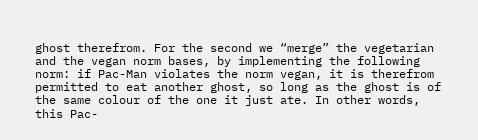ghost therefrom. For the second we “merge” the vegetarian and the vegan norm bases, by implementing the following norm: if Pac-Man violates the norm vegan, it is therefrom permitted to eat another ghost, so long as the ghost is of the same colour of the one it just ate. In other words, this Pac-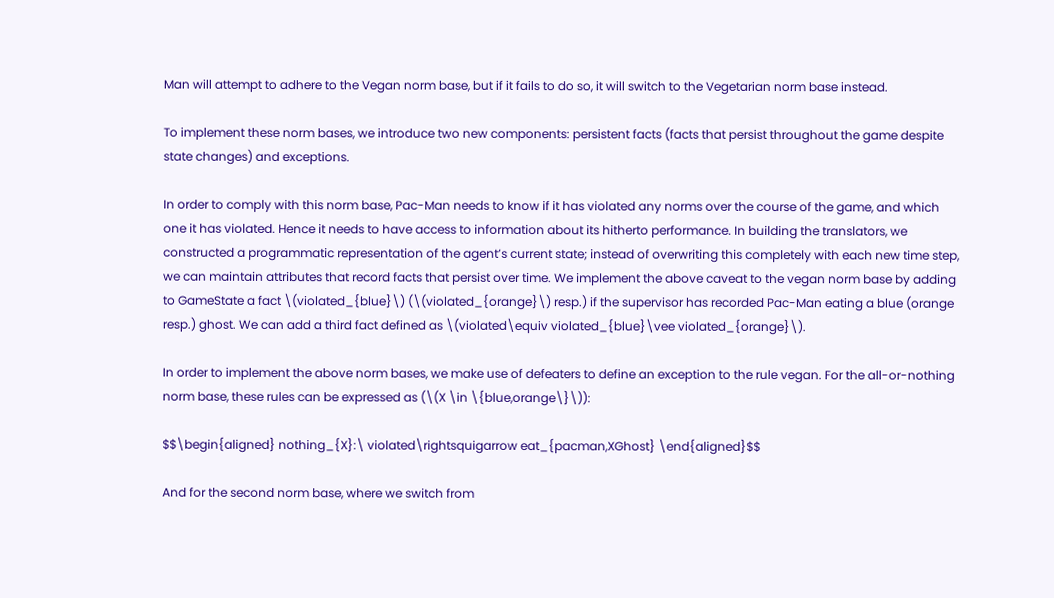Man will attempt to adhere to the Vegan norm base, but if it fails to do so, it will switch to the Vegetarian norm base instead.

To implement these norm bases, we introduce two new components: persistent facts (facts that persist throughout the game despite state changes) and exceptions.

In order to comply with this norm base, Pac-Man needs to know if it has violated any norms over the course of the game, and which one it has violated. Hence it needs to have access to information about its hitherto performance. In building the translators, we constructed a programmatic representation of the agent’s current state; instead of overwriting this completely with each new time step, we can maintain attributes that record facts that persist over time. We implement the above caveat to the vegan norm base by adding to GameState a fact \(violated_{blue}\) (\(violated_{orange}\) resp.) if the supervisor has recorded Pac-Man eating a blue (orange resp.) ghost. We can add a third fact defined as \(violated\equiv violated_{blue}\vee violated_{orange}\).

In order to implement the above norm bases, we make use of defeaters to define an exception to the rule vegan. For the all-or-nothing norm base, these rules can be expressed as (\(X \in \{blue,orange\}\)):

$$\begin{aligned} nothing_{X}:\ violated\rightsquigarrow eat_{pacman,XGhost} \end{aligned}$$

And for the second norm base, where we switch from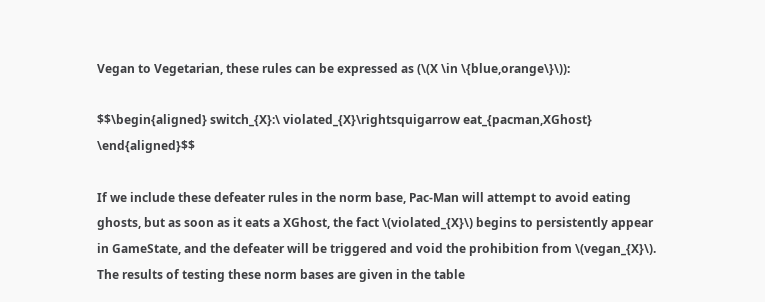Vegan to Vegetarian, these rules can be expressed as (\(X \in \{blue,orange\}\)):

$$\begin{aligned} switch_{X}:\ violated_{X}\rightsquigarrow eat_{pacman,XGhost} \end{aligned}$$

If we include these defeater rules in the norm base, Pac-Man will attempt to avoid eating ghosts, but as soon as it eats a XGhost, the fact \(violated_{X}\) begins to persistently appear in GameState, and the defeater will be triggered and void the prohibition from \(vegan_{X}\). The results of testing these norm bases are given in the table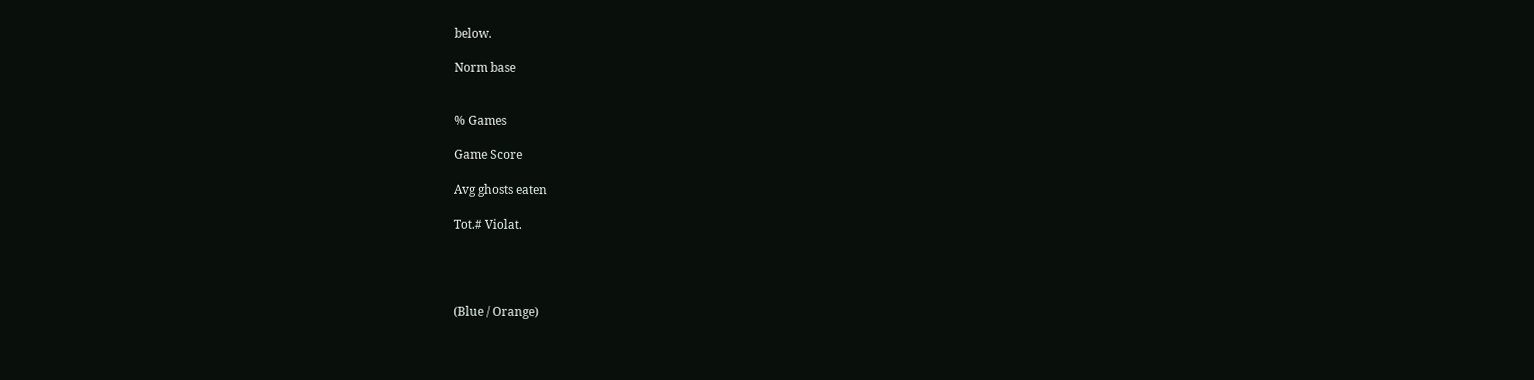below.

Norm base


% Games

Game Score

Avg ghosts eaten

Tot.# Violat.




(Blue / Orange)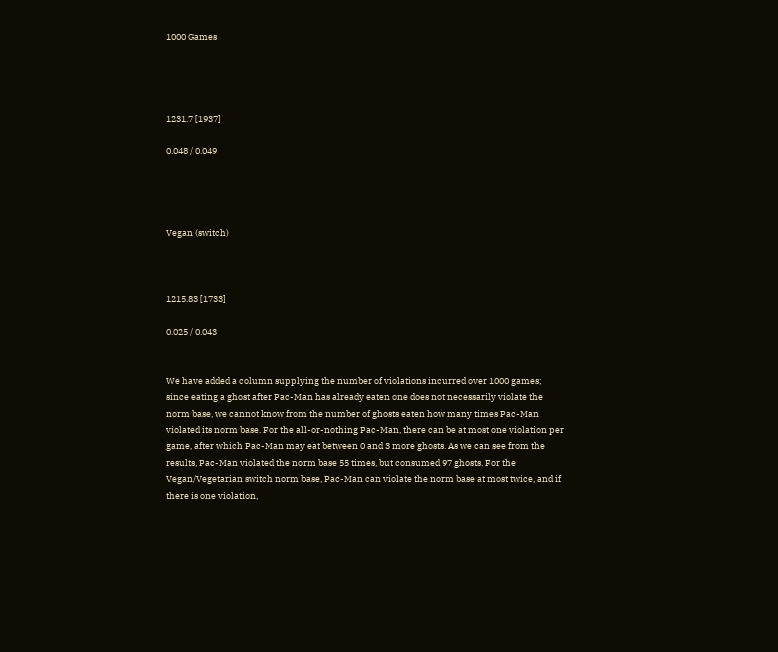1000 Games




1231.7 [1937]

0.048 / 0.049




Vegan (switch)



1215.83 [1733]

0.025 / 0.043


We have added a column supplying the number of violations incurred over 1000 games; since eating a ghost after Pac-Man has already eaten one does not necessarily violate the norm base, we cannot know from the number of ghosts eaten how many times Pac-Man violated its norm base. For the all-or-nothing Pac-Man, there can be at most one violation per game, after which Pac-Man may eat between 0 and 3 more ghosts. As we can see from the results, Pac-Man violated the norm base 55 times, but consumed 97 ghosts. For the Vegan/Vegetarian switch norm base, Pac-Man can violate the norm base at most twice, and if there is one violation,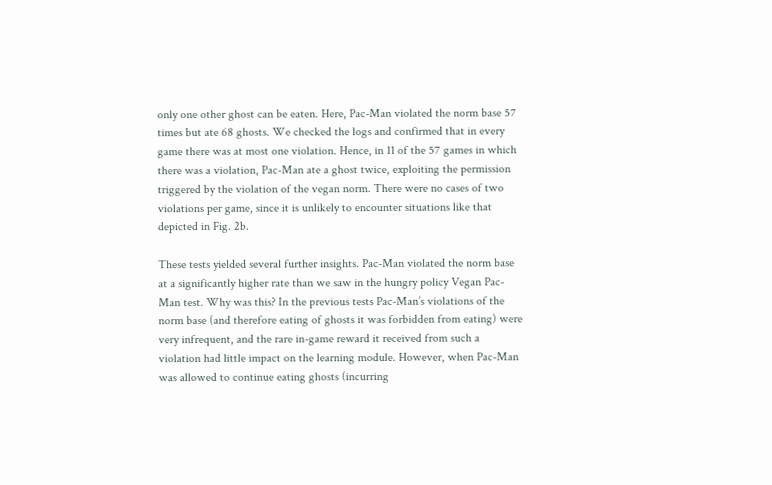only one other ghost can be eaten. Here, Pac-Man violated the norm base 57 times but ate 68 ghosts. We checked the logs and confirmed that in every game there was at most one violation. Hence, in 11 of the 57 games in which there was a violation, Pac-Man ate a ghost twice, exploiting the permission triggered by the violation of the vegan norm. There were no cases of two violations per game, since it is unlikely to encounter situations like that depicted in Fig. 2b.

These tests yielded several further insights. Pac-Man violated the norm base at a significantly higher rate than we saw in the hungry policy Vegan Pac-Man test. Why was this? In the previous tests Pac-Man’s violations of the norm base (and therefore eating of ghosts it was forbidden from eating) were very infrequent, and the rare in-game reward it received from such a violation had little impact on the learning module. However, when Pac-Man was allowed to continue eating ghosts (incurring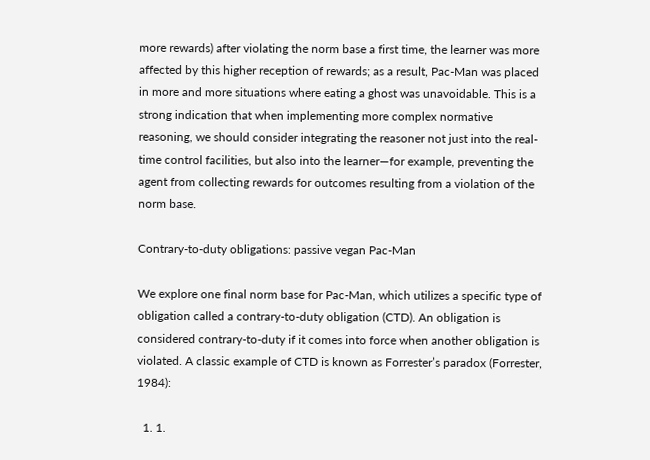more rewards) after violating the norm base a first time, the learner was more affected by this higher reception of rewards; as a result, Pac-Man was placed in more and more situations where eating a ghost was unavoidable. This is a strong indication that when implementing more complex normative reasoning, we should consider integrating the reasoner not just into the real-time control facilities, but also into the learner—for example, preventing the agent from collecting rewards for outcomes resulting from a violation of the norm base.

Contrary-to-duty obligations: passive vegan Pac-Man

We explore one final norm base for Pac-Man, which utilizes a specific type of obligation called a contrary-to-duty obligation (CTD). An obligation is considered contrary-to-duty if it comes into force when another obligation is violated. A classic example of CTD is known as Forrester’s paradox (Forrester, 1984):

  1. 1.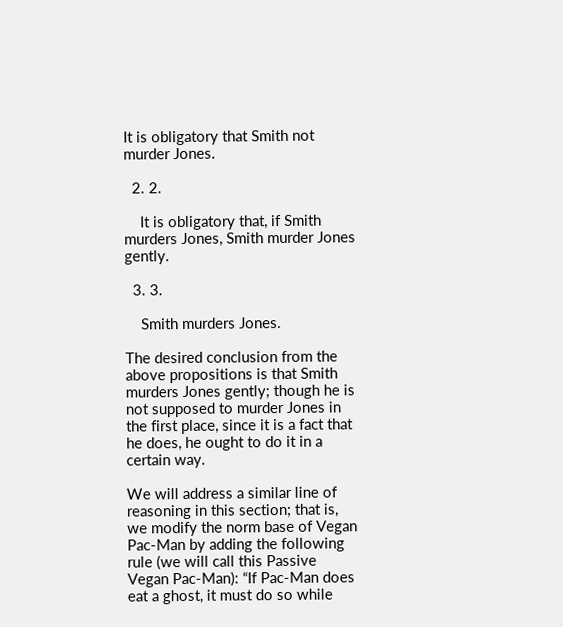It is obligatory that Smith not murder Jones.

  2. 2.

    It is obligatory that, if Smith murders Jones, Smith murder Jones gently.

  3. 3.

    Smith murders Jones.

The desired conclusion from the above propositions is that Smith murders Jones gently; though he is not supposed to murder Jones in the first place, since it is a fact that he does, he ought to do it in a certain way.

We will address a similar line of reasoning in this section; that is, we modify the norm base of Vegan Pac-Man by adding the following rule (we will call this Passive Vegan Pac-Man): “If Pac-Man does eat a ghost, it must do so while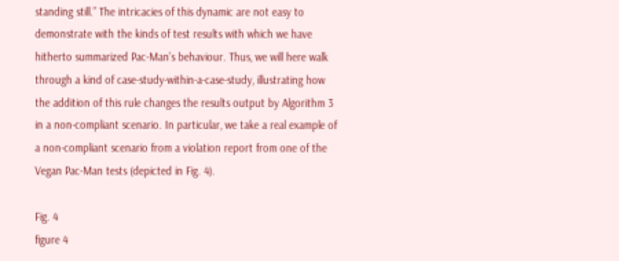standing still.” The intricacies of this dynamic are not easy to demonstrate with the kinds of test results with which we have hitherto summarized Pac-Man’s behaviour. Thus, we will here walk through a kind of case-study-within-a-case-study, illustrating how the addition of this rule changes the results output by Algorithm 3 in a non-compliant scenario. In particular, we take a real example of a non-compliant scenario from a violation report from one of the Vegan Pac-Man tests (depicted in Fig. 4).

Fig. 4
figure 4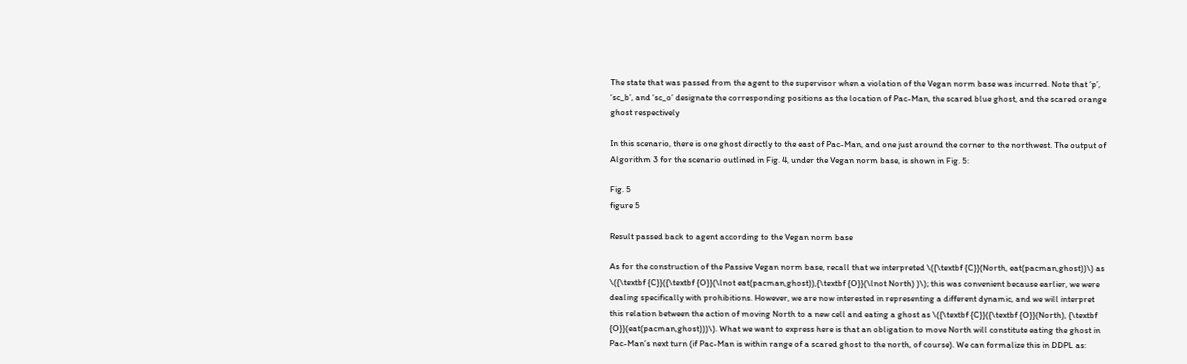The state that was passed from the agent to the supervisor when a violation of the Vegan norm base was incurred. Note that ‘p’, ‘sc_b’, and ‘sc_o’ designate the corresponding positions as the location of Pac-Man, the scared blue ghost, and the scared orange ghost respectively

In this scenario, there is one ghost directly to the east of Pac-Man, and one just around the corner to the northwest. The output of Algorithm 3 for the scenario outlined in Fig. 4, under the Vegan norm base, is shown in Fig. 5:

Fig. 5
figure 5

Result passed back to agent according to the Vegan norm base

As for the construction of the Passive Vegan norm base, recall that we interpreted \({\textbf {C}}(North, eat(pacman,ghost))\) as \({\textbf {C}}({\textbf {O}}(\lnot eat(pacman,ghost)),{\textbf {O}}(\lnot North) )\); this was convenient because earlier, we were dealing specifically with prohibitions. However, we are now interested in representing a different dynamic, and we will interpret this relation between the action of moving North to a new cell and eating a ghost as \({\textbf {C}}({\textbf {O}}(North), {\textbf {O}}(eat(pacman,ghost)))\). What we want to express here is that an obligation to move North will constitute eating the ghost in Pac-Man’s next turn (if Pac-Man is within range of a scared ghost to the north, of course). We can formalize this in DDPL as: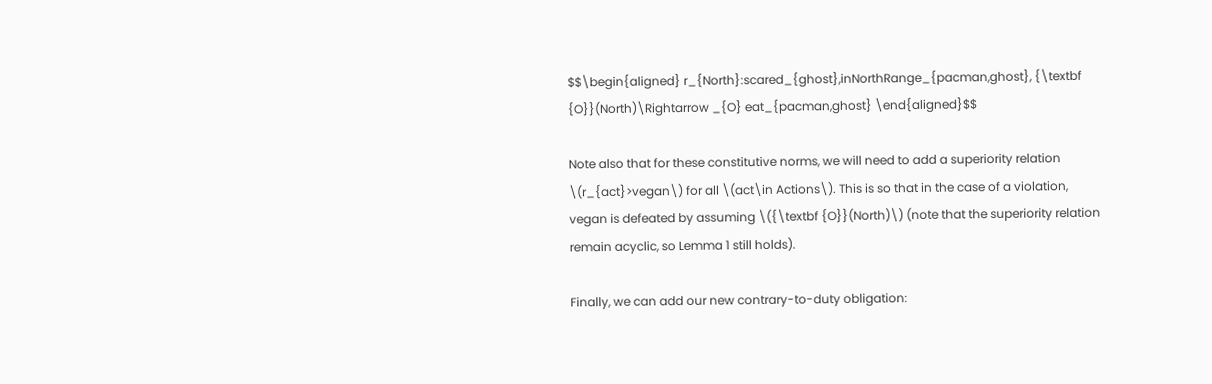$$\begin{aligned} r_{North}:scared_{ghost},inNorthRange_{pacman,ghost}, {\textbf {O}}(North)\Rightarrow _{O} eat_{pacman,ghost} \end{aligned}$$

Note also that for these constitutive norms, we will need to add a superiority relation \(r_{act}>vegan\) for all \(act\in Actions\). This is so that in the case of a violation, vegan is defeated by assuming \({\textbf {O}}(North)\) (note that the superiority relation remain acyclic, so Lemma 1 still holds).

Finally, we can add our new contrary-to-duty obligation: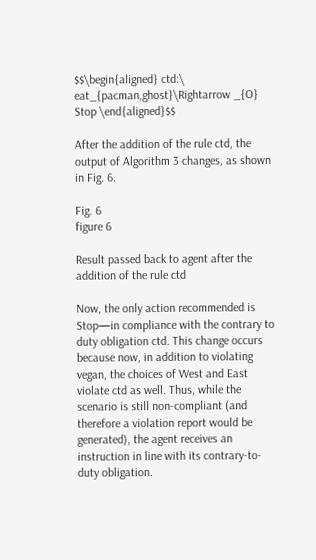$$\begin{aligned} ctd:\ eat_{pacman,ghost}\Rightarrow _{O} Stop \end{aligned}$$

After the addition of the rule ctd, the output of Algorithm 3 changes, as shown in Fig. 6.

Fig. 6
figure 6

Result passed back to agent after the addition of the rule ctd

Now, the only action recommended is Stop—in compliance with the contrary to duty obligation ctd. This change occurs because now, in addition to violating vegan, the choices of West and East violate ctd as well. Thus, while the scenario is still non-compliant (and therefore a violation report would be generated), the agent receives an instruction in line with its contrary-to-duty obligation.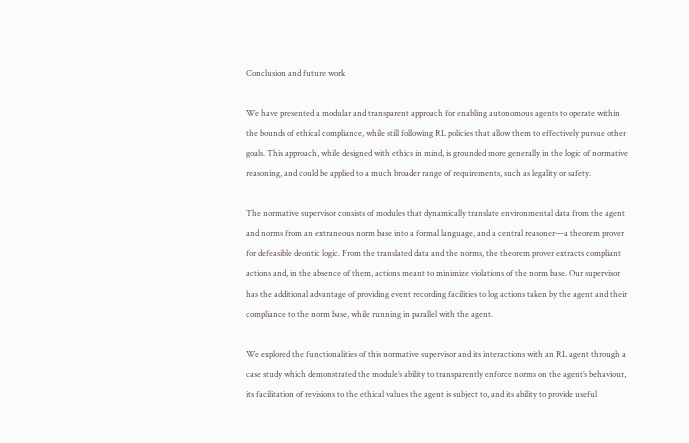Conclusion and future work

We have presented a modular and transparent approach for enabling autonomous agents to operate within the bounds of ethical compliance, while still following RL policies that allow them to effectively pursue other goals. This approach, while designed with ethics in mind, is grounded more generally in the logic of normative reasoning, and could be applied to a much broader range of requirements, such as legality or safety.

The normative supervisor consists of modules that dynamically translate environmental data from the agent and norms from an extraneous norm base into a formal language, and a central reasoner—a theorem prover for defeasible deontic logic. From the translated data and the norms, the theorem prover extracts compliant actions and, in the absence of them, actions meant to minimize violations of the norm base. Our supervisor has the additional advantage of providing event recording facilities to log actions taken by the agent and their compliance to the norm base, while running in parallel with the agent.

We explored the functionalities of this normative supervisor and its interactions with an RL agent through a case study which demonstrated the module’s ability to transparently enforce norms on the agent’s behaviour, its facilitation of revisions to the ethical values the agent is subject to, and its ability to provide useful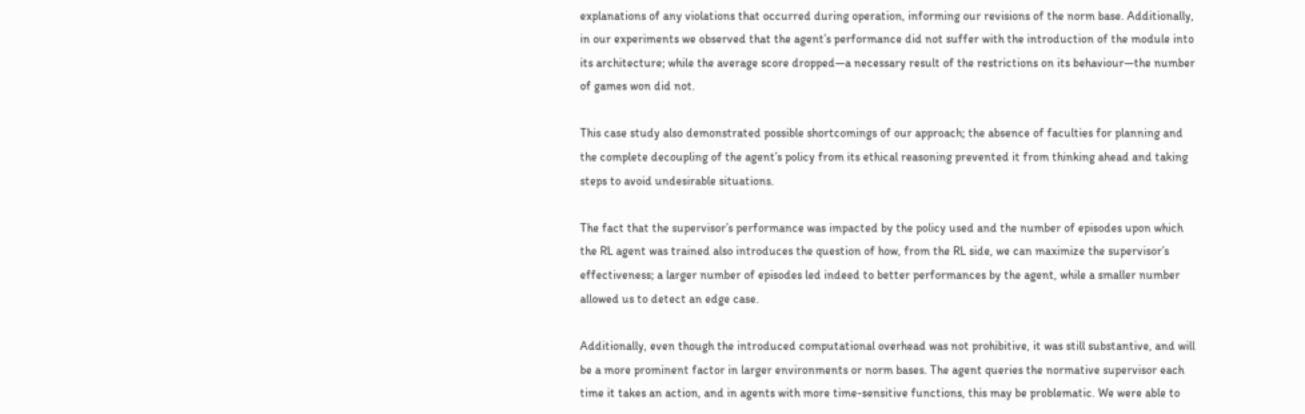explanations of any violations that occurred during operation, informing our revisions of the norm base. Additionally, in our experiments we observed that the agent’s performance did not suffer with the introduction of the module into its architecture; while the average score dropped—a necessary result of the restrictions on its behaviour—the number of games won did not.

This case study also demonstrated possible shortcomings of our approach; the absence of faculties for planning and the complete decoupling of the agent’s policy from its ethical reasoning prevented it from thinking ahead and taking steps to avoid undesirable situations.

The fact that the supervisor’s performance was impacted by the policy used and the number of episodes upon which the RL agent was trained also introduces the question of how, from the RL side, we can maximize the supervisor’s effectiveness; a larger number of episodes led indeed to better performances by the agent, while a smaller number allowed us to detect an edge case.

Additionally, even though the introduced computational overhead was not prohibitive, it was still substantive, and will be a more prominent factor in larger environments or norm bases. The agent queries the normative supervisor each time it takes an action, and in agents with more time-sensitive functions, this may be problematic. We were able to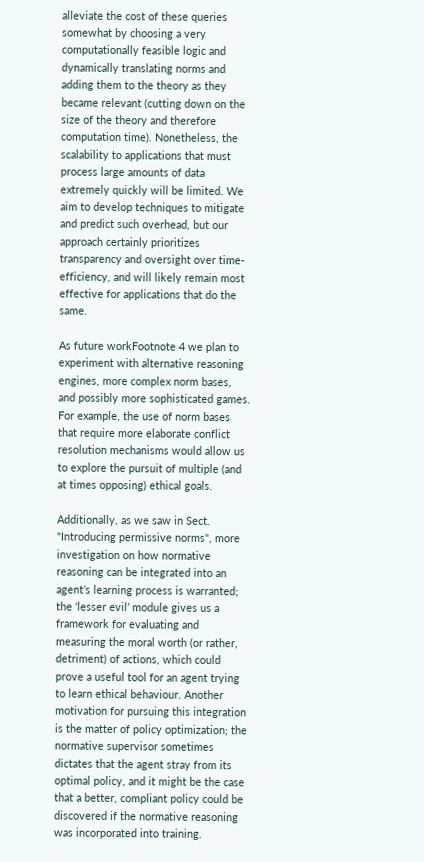alleviate the cost of these queries somewhat by choosing a very computationally feasible logic and dynamically translating norms and adding them to the theory as they became relevant (cutting down on the size of the theory and therefore computation time). Nonetheless, the scalability to applications that must process large amounts of data extremely quickly will be limited. We aim to develop techniques to mitigate and predict such overhead, but our approach certainly prioritizes transparency and oversight over time-efficiency, and will likely remain most effective for applications that do the same.

As future workFootnote 4 we plan to experiment with alternative reasoning engines, more complex norm bases, and possibly more sophisticated games. For example, the use of norm bases that require more elaborate conflict resolution mechanisms would allow us to explore the pursuit of multiple (and at times opposing) ethical goals.

Additionally, as we saw in Sect. "Introducing permissive norms", more investigation on how normative reasoning can be integrated into an agent’s learning process is warranted; the ‘lesser evil’ module gives us a framework for evaluating and measuring the moral worth (or rather, detriment) of actions, which could prove a useful tool for an agent trying to learn ethical behaviour. Another motivation for pursuing this integration is the matter of policy optimization; the normative supervisor sometimes dictates that the agent stray from its optimal policy, and it might be the case that a better, compliant policy could be discovered if the normative reasoning was incorporated into training.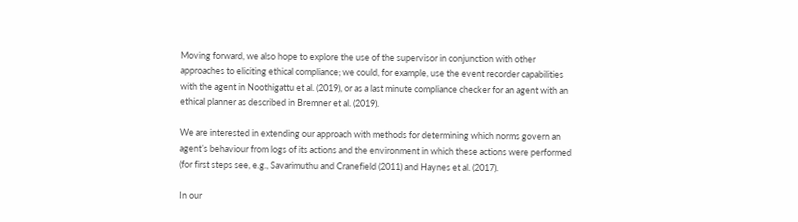Moving forward, we also hope to explore the use of the supervisor in conjunction with other approaches to eliciting ethical compliance; we could, for example, use the event recorder capabilities with the agent in Noothigattu et al. (2019), or as a last minute compliance checker for an agent with an ethical planner as described in Bremner et al. (2019).

We are interested in extending our approach with methods for determining which norms govern an agent’s behaviour from logs of its actions and the environment in which these actions were performed (for first steps see, e.g., Savarimuthu and Cranefield (2011) and Haynes et al. (2017).

In our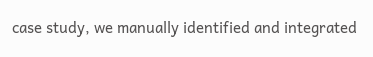case study, we manually identified and integrated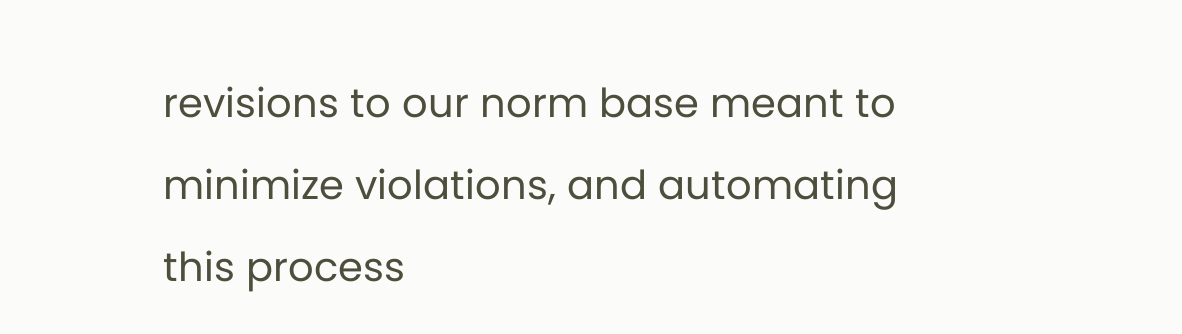revisions to our norm base meant to minimize violations, and automating this process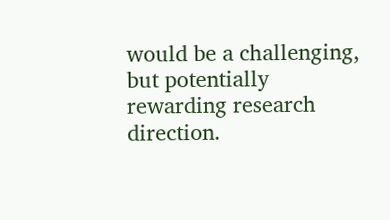would be a challenging, but potentially rewarding research direction.